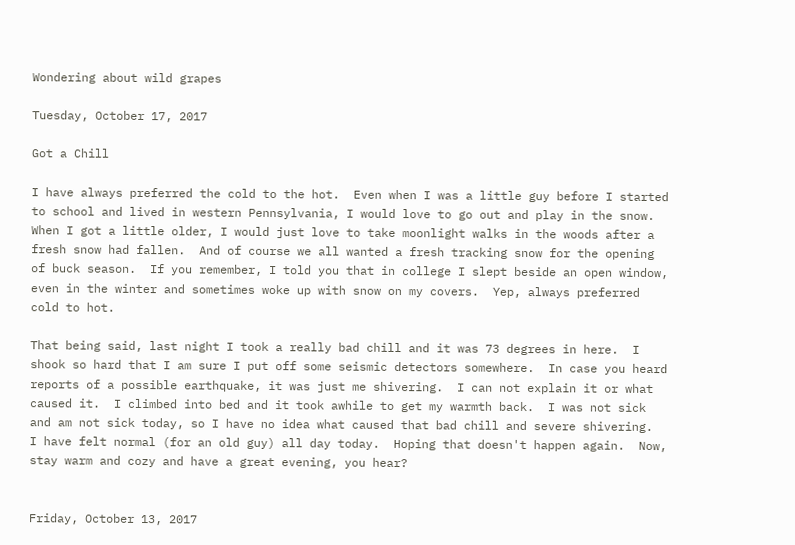Wondering about wild grapes

Tuesday, October 17, 2017

Got a Chill

I have always preferred the cold to the hot.  Even when I was a little guy before I started to school and lived in western Pennsylvania, I would love to go out and play in the snow.  When I got a little older, I would just love to take moonlight walks in the woods after a fresh snow had fallen.  And of course we all wanted a fresh tracking snow for the opening of buck season.  If you remember, I told you that in college I slept beside an open window, even in the winter and sometimes woke up with snow on my covers.  Yep, always preferred cold to hot.

That being said, last night I took a really bad chill and it was 73 degrees in here.  I shook so hard that I am sure I put off some seismic detectors somewhere.  In case you heard reports of a possible earthquake, it was just me shivering.  I can not explain it or what caused it.  I climbed into bed and it took awhile to get my warmth back.  I was not sick and am not sick today, so I have no idea what caused that bad chill and severe shivering.  I have felt normal (for an old guy) all day today.  Hoping that doesn't happen again.  Now, stay warm and cozy and have a great evening, you hear?


Friday, October 13, 2017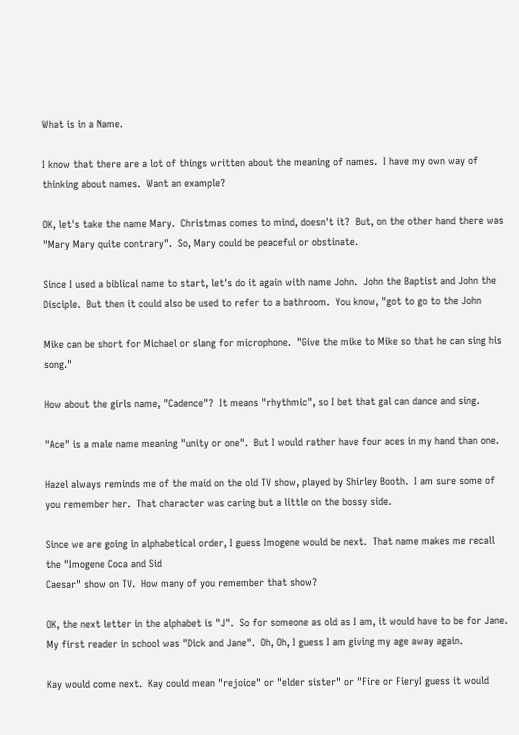What is in a Name.

I know that there are a lot of things written about the meaning of names.  I have my own way of thinking about names.  Want an example?

OK, let's take the name Mary.  Christmas comes to mind, doesn't it?  But, on the other hand there was "Mary Mary quite contrary".  So, Mary could be peaceful or obstinate.

Since I used a biblical name to start, let's do it again with name John.  John the Baptist and John the Disciple.  But then it could also be used to refer to a bathroom.  You know, "got to go to the John

Mike can be short for Michael or slang for microphone.  "Give the mike to Mike so that he can sing his song."

How about the girls name, "Cadence"?  It means "rhythmic", so I bet that gal can dance and sing.

"Ace" is a male name meaning "unity or one".  But I would rather have four aces in my hand than one.

Hazel always reminds me of the maid on the old TV show, played by Shirley Booth.  I am sure some of you remember her.  That character was caring but a little on the bossy side.

Since we are going in alphabetical order, I guess Imogene would be next.  That name makes me recall the "Imogene Coca and Sid
Caesar" show on TV.  How many of you remember that show?

OK, the next letter in the alphabet is "J".  So for someone as old as I am, it would have to be for Jane.  My first reader in school was "Dick and Jane".  Oh, Oh, I guess I am giving my age away again.

Kay would come next.  Kay could mean "rejoice" or "elder sister" or "Fire or FieryI guess it would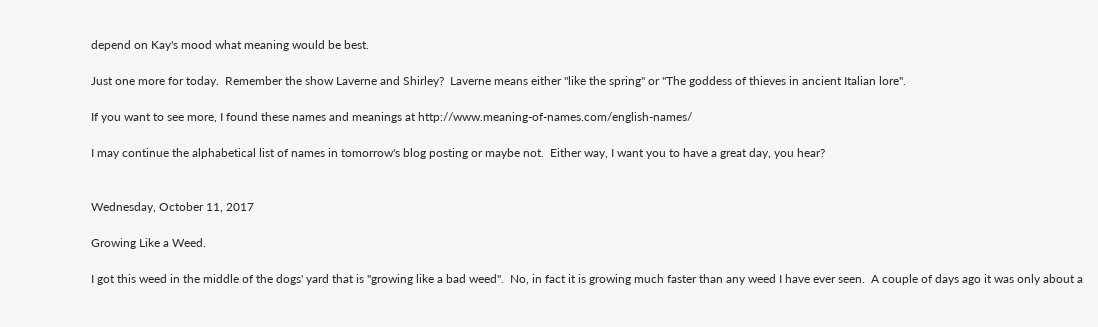depend on Kay's mood what meaning would be best.

Just one more for today.  Remember the show Laverne and Shirley?  Laverne means either "like the spring" or "The goddess of thieves in ancient Italian lore".

If you want to see more, I found these names and meanings at http://www.meaning-of-names.com/english-names/

I may continue the alphabetical list of names in tomorrow's blog posting or maybe not.  Either way, I want you to have a great day, you hear?


Wednesday, October 11, 2017

Growing Like a Weed.

I got this weed in the middle of the dogs' yard that is "growing like a bad weed".  No, in fact it is growing much faster than any weed I have ever seen.  A couple of days ago it was only about a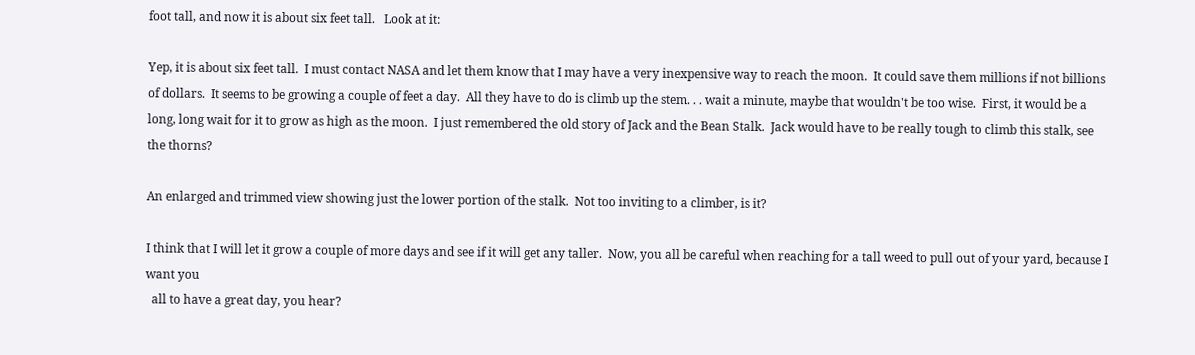foot tall, and now it is about six feet tall.   Look at it:

Yep, it is about six feet tall.  I must contact NASA and let them know that I may have a very inexpensive way to reach the moon.  It could save them millions if not billions of dollars.  It seems to be growing a couple of feet a day.  All they have to do is climb up the stem. . . wait a minute, maybe that wouldn't be too wise.  First, it would be a long, long wait for it to grow as high as the moon.  I just remembered the old story of Jack and the Bean Stalk.  Jack would have to be really tough to climb this stalk, see the thorns?

An enlarged and trimmed view showing just the lower portion of the stalk.  Not too inviting to a climber, is it?

I think that I will let it grow a couple of more days and see if it will get any taller.  Now, you all be careful when reaching for a tall weed to pull out of your yard, because I want you
  all to have a great day, you hear?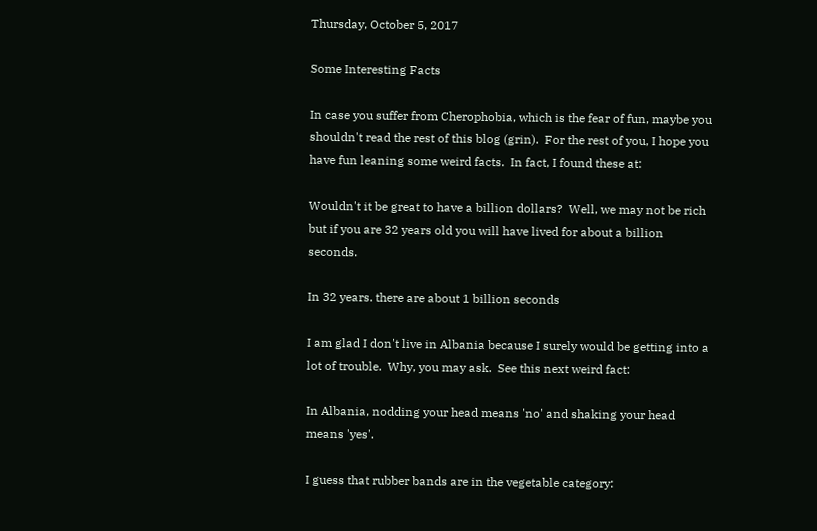Thursday, October 5, 2017

Some Interesting Facts

In case you suffer from Cherophobia, which is the fear of fun, maybe you shouldn't read the rest of this blog (grin).  For the rest of you, I hope you have fun leaning some weird facts.  In fact, I found these at:

Wouldn't it be great to have a billion dollars?  Well, we may not be rich but if you are 32 years old you will have lived for about a billion seconds.

In 32 years. there are about 1 billion seconds

I am glad I don't live in Albania because I surely would be getting into a lot of trouble.  Why, you may ask.  See this next weird fact:

In Albania, nodding your head means 'no' and shaking your head means 'yes'.

I guess that rubber bands are in the vegetable category: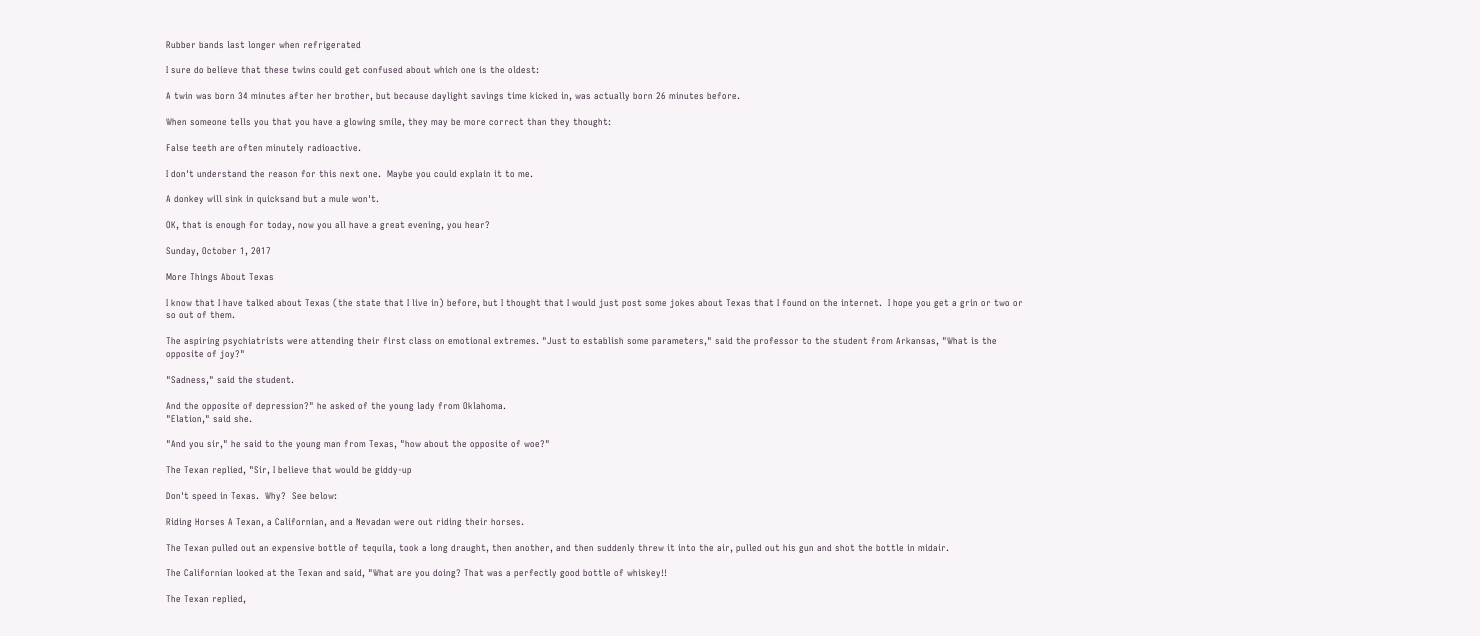Rubber bands last longer when refrigerated

I sure do believe that these twins could get confused about which one is the oldest:

A twin was born 34 minutes after her brother, but because daylight savings time kicked in, was actually born 26 minutes before.

When someone tells you that you have a glowing smile, they may be more correct than they thought:

False teeth are often minutely radioactive.

I don't understand the reason for this next one.  Maybe you could explain it to me.

A donkey will sink in quicksand but a mule won't.

OK, that is enough for today, now you all have a great evening, you hear?

Sunday, October 1, 2017

More Things About Texas

I know that I have talked about Texas (the state that I live in) before, but I thought that I would just post some jokes about Texas that I found on the internet.  I hope you get a grin or two or so out of them.

The aspiring psychiatrists were attending their first class on emotional extremes. "Just to establish some parameters," said the professor to the student from Arkansas, "What is the opposite of joy?"

"Sadness," said the student.

And the opposite of depression?" he asked of the young lady from Oklahoma.
"Elation," said she.

"And you sir," he said to the young man from Texas, "how about the opposite of woe?"

The Texan replied, "Sir, I believe that would be giddy-up

Don't speed in Texas.  Why?  See below:

Riding Horses A Texan, a Californian, and a Nevadan were out riding their horses.

The Texan pulled out an expensive bottle of tequila, took a long draught, then another, and then suddenly threw it into the air, pulled out his gun and shot the bottle in midair.

The Californian looked at the Texan and said, "What are you doing? That was a perfectly good bottle of whiskey!!

The Texan replied,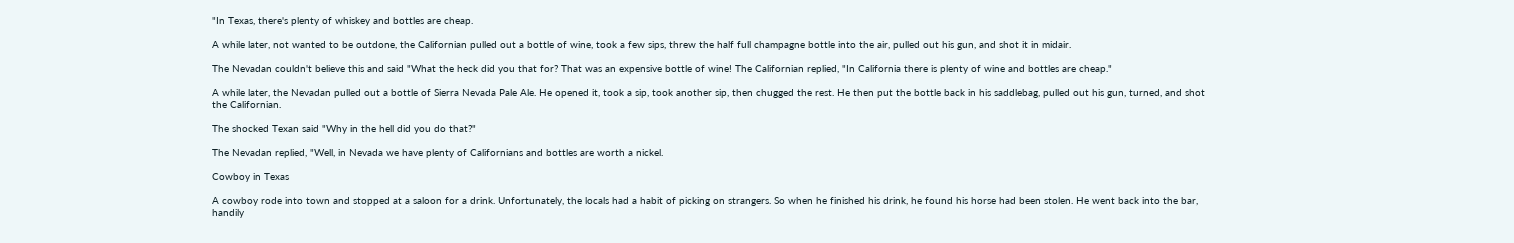"In Texas, there's plenty of whiskey and bottles are cheap.

A while later, not wanted to be outdone, the Californian pulled out a bottle of wine, took a few sips, threw the half full champagne bottle into the air, pulled out his gun, and shot it in midair.

The Nevadan couldn't believe this and said "What the heck did you that for? That was an expensive bottle of wine! The Californian replied, "In California there is plenty of wine and bottles are cheap."

A while later, the Nevadan pulled out a bottle of Sierra Nevada Pale Ale. He opened it, took a sip, took another sip, then chugged the rest. He then put the bottle back in his saddlebag, pulled out his gun, turned, and shot the Californian.

The shocked Texan said "Why in the hell did you do that?"

The Nevadan replied, "Well, in Nevada we have plenty of Californians and bottles are worth a nickel.

Cowboy in Texas

A cowboy rode into town and stopped at a saloon for a drink. Unfortunately, the locals had a habit of picking on strangers. So when he finished his drink, he found his horse had been stolen. He went back into the bar, handily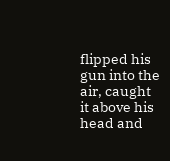flipped his gun into the air, caught it above his head and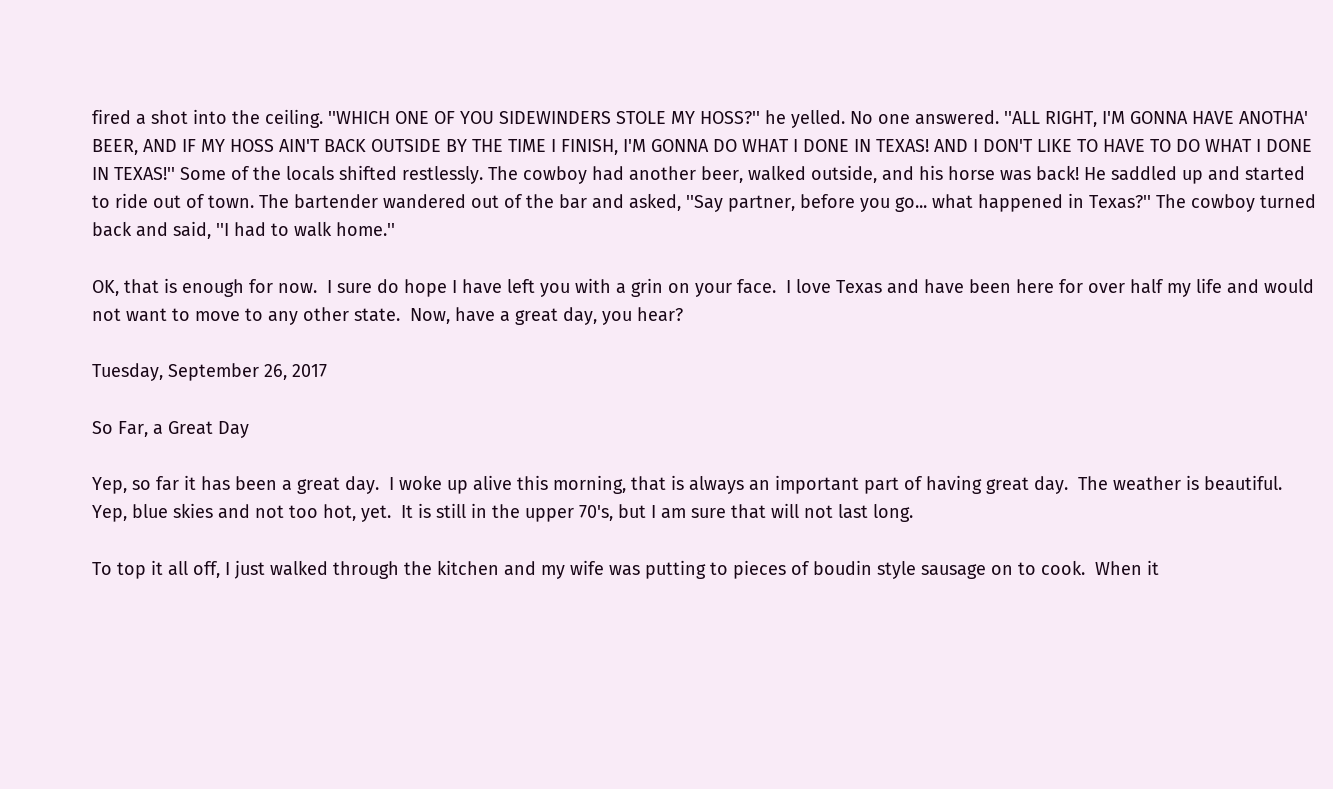fired a shot into the ceiling. ''WHICH ONE OF YOU SIDEWINDERS STOLE MY HOSS?'' he yelled. No one answered. ''ALL RIGHT, I'M GONNA HAVE ANOTHA' BEER, AND IF MY HOSS AIN'T BACK OUTSIDE BY THE TIME I FINISH, I'M GONNA DO WHAT I DONE IN TEXAS! AND I DON'T LIKE TO HAVE TO DO WHAT I DONE IN TEXAS!'' Some of the locals shifted restlessly. The cowboy had another beer, walked outside, and his horse was back! He saddled up and started to ride out of town. The bartender wandered out of the bar and asked, ''Say partner, before you go... what happened in Texas?'' The cowboy turned back and said, ''I had to walk home.''

OK, that is enough for now.  I sure do hope I have left you with a grin on your face.  I love Texas and have been here for over half my life and would not want to move to any other state.  Now, have a great day, you hear?

Tuesday, September 26, 2017

So Far, a Great Day

Yep, so far it has been a great day.  I woke up alive this morning, that is always an important part of having great day.  The weather is beautiful.  Yep, blue skies and not too hot, yet.  It is still in the upper 70's, but I am sure that will not last long.

To top it all off, I just walked through the kitchen and my wife was putting to pieces of boudin style sausage on to cook.  When it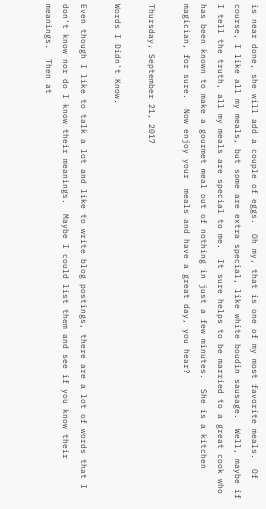is near done, she will add a couple of eggs.  Oh my, that is one of my most favorite meals.  Of course, I like all my meals, but some are extra special, like white boudin sausage.  Well, maybe if I tell the truth, all my meals are special to me.  It sure helps to be married to a great cook who has been known to make a gourmet meal out of nothing in just a few minutes.  She is a kitchen magician, for sure.  Now enjoy your  meals and have a great day, you hear?

Thursday, September 21, 2017

Words I Didn't Know.

Even though I like to talk a lot and like to write blog postings, there are a lot of words that I don't know nor do I know their meanings.  Maybe I could list them and see if you know their meanings.  Then at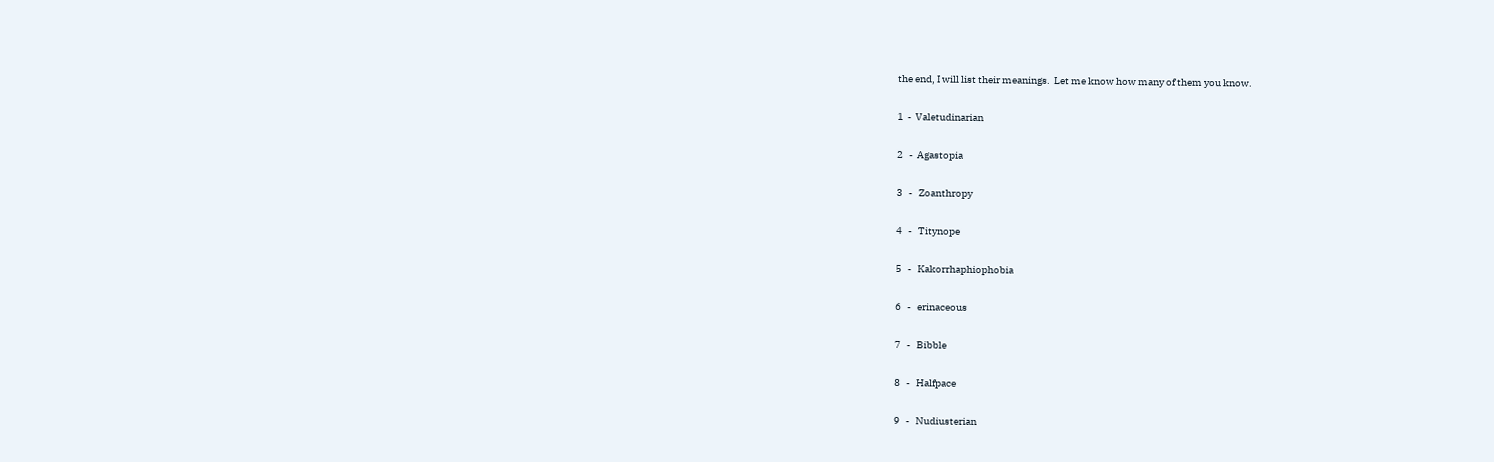the end, I will list their meanings.  Let me know how many of them you know.

1  -  Valetudinarian

2   -  Agastopia

3   -   Zoanthropy

4   -   Titynope

5   -   Kakorrhaphiophobia

6   -   erinaceous

7   -   Bibble

8   -   Halfpace

9   -   Nudiusterian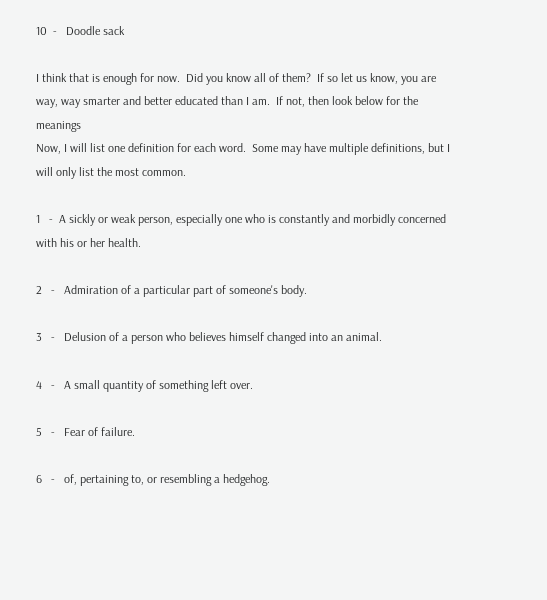10  -   Doodle sack

I think that is enough for now.  Did you know all of them?  If so let us know, you are way, way smarter and better educated than I am.  If not, then look below for the meanings
Now, I will list one definition for each word.  Some may have multiple definitions, but I will only list the most common.

1   -  A sickly or weak person, especially one who is constantly and morbidly concerned with his or her health.

2   -   Admiration of a particular part of someone's body.

3   -   Delusion of a person who believes himself changed into an animal.

4   -   A small quantity of something left over.

5   -   Fear of failure.

6   -   of, pertaining to, or resembling a hedgehog.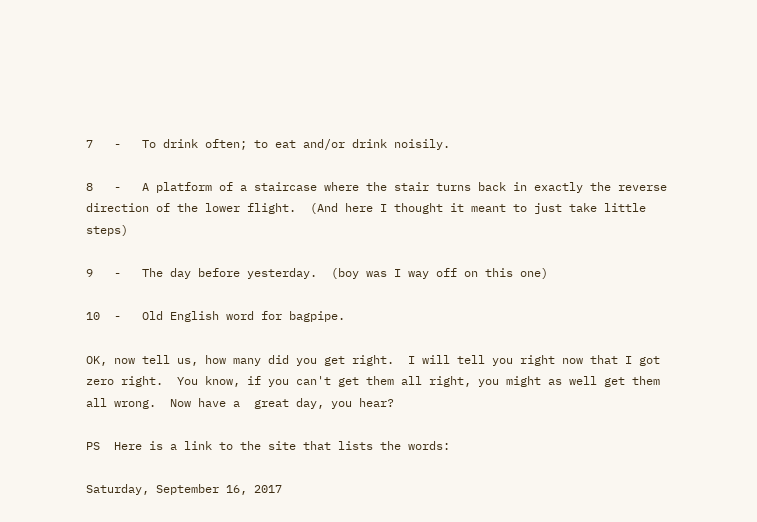7   -   To drink often; to eat and/or drink noisily.

8   -   A platform of a staircase where the stair turns back in exactly the reverse direction of the lower flight.  (And here I thought it meant to just take little steps)

9   -   The day before yesterday.  (boy was I way off on this one)

10  -   Old English word for bagpipe.

OK, now tell us, how many did you get right.  I will tell you right now that I got zero right.  You know, if you can't get them all right, you might as well get them all wrong.  Now have a  great day, you hear?

PS  Here is a link to the site that lists the words:

Saturday, September 16, 2017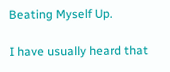Beating Myself Up.

I have usually heard that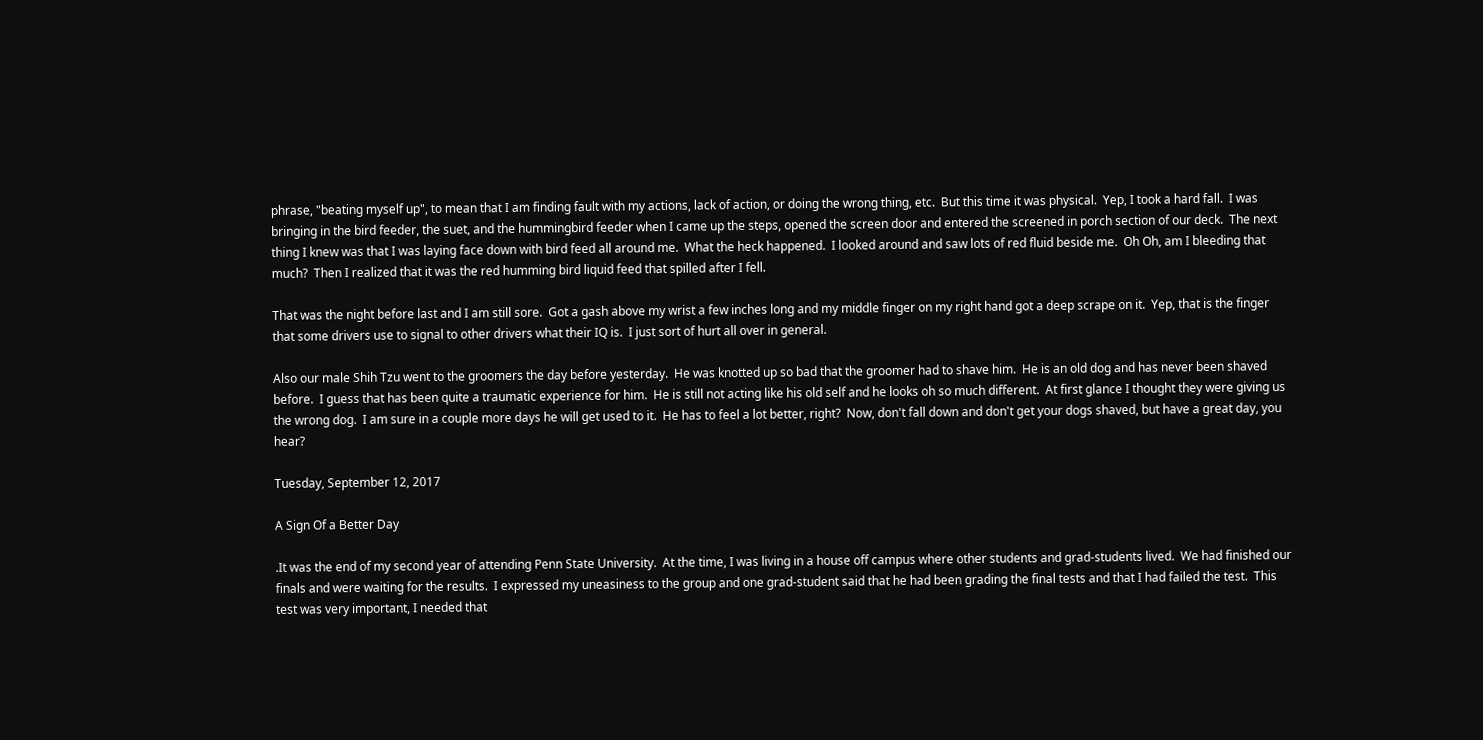phrase, "beating myself up", to mean that I am finding fault with my actions, lack of action, or doing the wrong thing, etc.  But this time it was physical.  Yep, I took a hard fall.  I was bringing in the bird feeder, the suet, and the hummingbird feeder when I came up the steps, opened the screen door and entered the screened in porch section of our deck.  The next thing I knew was that I was laying face down with bird feed all around me.  What the heck happened.  I looked around and saw lots of red fluid beside me.  Oh Oh, am I bleeding that much?  Then I realized that it was the red humming bird liquid feed that spilled after I fell.

That was the night before last and I am still sore.  Got a gash above my wrist a few inches long and my middle finger on my right hand got a deep scrape on it.  Yep, that is the finger that some drivers use to signal to other drivers what their IQ is.  I just sort of hurt all over in general.

Also our male Shih Tzu went to the groomers the day before yesterday.  He was knotted up so bad that the groomer had to shave him.  He is an old dog and has never been shaved before.  I guess that has been quite a traumatic experience for him.  He is still not acting like his old self and he looks oh so much different.  At first glance I thought they were giving us the wrong dog.  I am sure in a couple more days he will get used to it.  He has to feel a lot better, right?  Now, don't fall down and don't get your dogs shaved, but have a great day, you hear?

Tuesday, September 12, 2017

A Sign Of a Better Day

.It was the end of my second year of attending Penn State University.  At the time, I was living in a house off campus where other students and grad-students lived.  We had finished our finals and were waiting for the results.  I expressed my uneasiness to the group and one grad-student said that he had been grading the final tests and that I had failed the test.  This test was very important, I needed that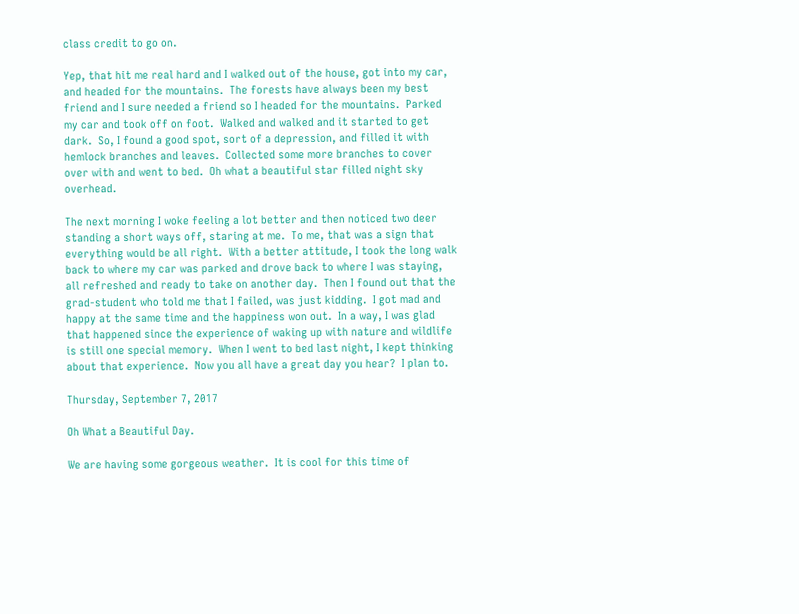class credit to go on.

Yep, that hit me real hard and I walked out of the house, got into my car, and headed for the mountains.  The forests have always been my best friend and I sure needed a friend so I headed for the mountains.  Parked my car and took off on foot.  Walked and walked and it started to get dark.  So, I found a good spot, sort of a depression, and filled it with hemlock branches and leaves.  Collected some more branches to cover over with and went to bed.  Oh what a beautiful star filled night sky overhead.

The next morning I woke feeling a lot better and then noticed two deer standing a short ways off, staring at me.  To me, that was a sign that everything would be all right.  With a better attitude, I took the long walk back to where my car was parked and drove back to where I was staying, all refreshed and ready to take on another day.  Then I found out that the grad-student who told me that I failed, was just kidding.  I got mad and happy at the same time and the happiness won out.  In a way, I was glad that happened since the experience of waking up with nature and wildlife is still one special memory.  When I went to bed last night, I kept thinking about that experience.  Now you all have a great day you hear?  I plan to.

Thursday, September 7, 2017

Oh What a Beautiful Day.

We are having some gorgeous weather.  It is cool for this time of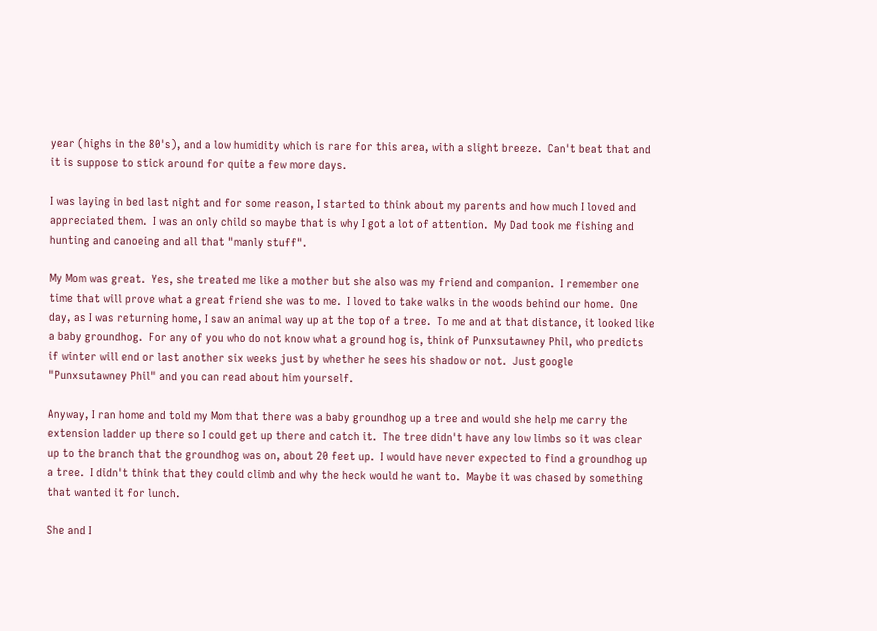year (highs in the 80's), and a low humidity which is rare for this area, with a slight breeze.  Can't beat that and it is suppose to stick around for quite a few more days.

I was laying in bed last night and for some reason, I started to think about my parents and how much I loved and appreciated them.  I was an only child so maybe that is why I got a lot of attention.  My Dad took me fishing and hunting and canoeing and all that "manly stuff".

My Mom was great.  Yes, she treated me like a mother but she also was my friend and companion.  I remember one time that will prove what a great friend she was to me.  I loved to take walks in the woods behind our home.  One day, as I was returning home, I saw an animal way up at the top of a tree.  To me and at that distance, it looked like a baby groundhog.  For any of you who do not know what a ground hog is, think of Punxsutawney Phil, who predicts if winter will end or last another six weeks just by whether he sees his shadow or not.  Just google "Punxsutawney Phil" and you can read about him yourself.

Anyway, I ran home and told my Mom that there was a baby groundhog up a tree and would she help me carry the extension ladder up there so I could get up there and catch it.  The tree didn't have any low limbs so it was clear up to the branch that the groundhog was on, about 20 feet up.  I would have never expected to find a groundhog up a tree.  I didn't think that they could climb and why the heck would he want to.  Maybe it was chased by something that wanted it for lunch.

She and I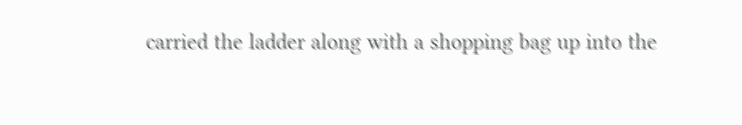carried the ladder along with a shopping bag up into the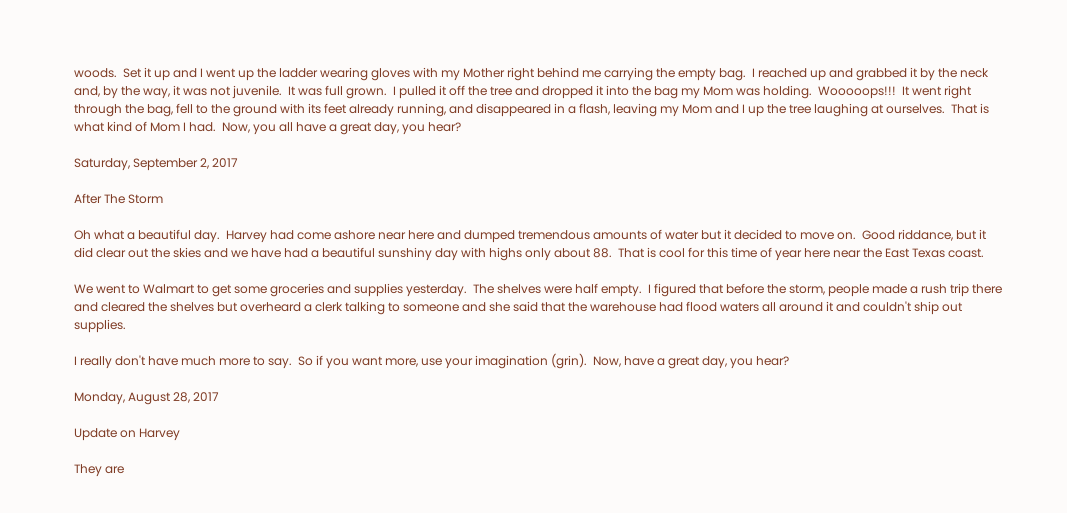woods.  Set it up and I went up the ladder wearing gloves with my Mother right behind me carrying the empty bag.  I reached up and grabbed it by the neck and, by the way, it was not juvenile.  It was full grown.  I pulled it off the tree and dropped it into the bag my Mom was holding.  Wooooops!!!  It went right through the bag, fell to the ground with its feet already running, and disappeared in a flash, leaving my Mom and I up the tree laughing at ourselves.  That is what kind of Mom I had.  Now, you all have a great day, you hear?

Saturday, September 2, 2017

After The Storm

Oh what a beautiful day.  Harvey had come ashore near here and dumped tremendous amounts of water but it decided to move on.  Good riddance, but it did clear out the skies and we have had a beautiful sunshiny day with highs only about 88.  That is cool for this time of year here near the East Texas coast.

We went to Walmart to get some groceries and supplies yesterday.  The shelves were half empty.  I figured that before the storm, people made a rush trip there and cleared the shelves but overheard a clerk talking to someone and she said that the warehouse had flood waters all around it and couldn't ship out supplies.

I really don't have much more to say.  So if you want more, use your imagination (grin).  Now, have a great day, you hear?

Monday, August 28, 2017

Update on Harvey

They are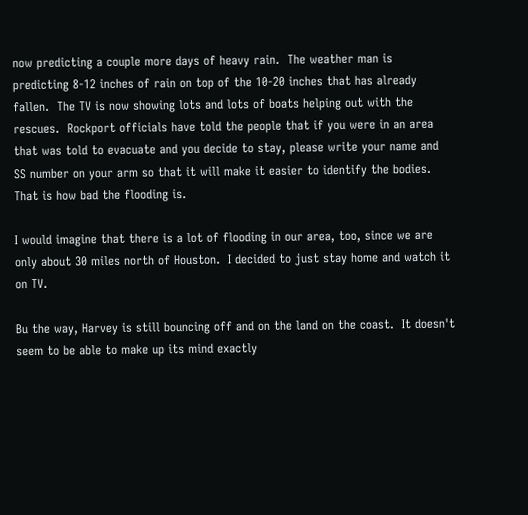now predicting a couple more days of heavy rain.  The weather man is predicting 8-12 inches of rain on top of the 10-20 inches that has already fallen.  The TV is now showing lots and lots of boats helping out with the rescues.  Rockport officials have told the people that if you were in an area that was told to evacuate and you decide to stay, please write your name and SS number on your arm so that it will make it easier to identify the bodies.  That is how bad the flooding is.

I would imagine that there is a lot of flooding in our area, too, since we are only about 30 miles north of Houston.  I decided to just stay home and watch it on TV.

Bu the way, Harvey is still bouncing off and on the land on the coast.  It doesn't seem to be able to make up its mind exactly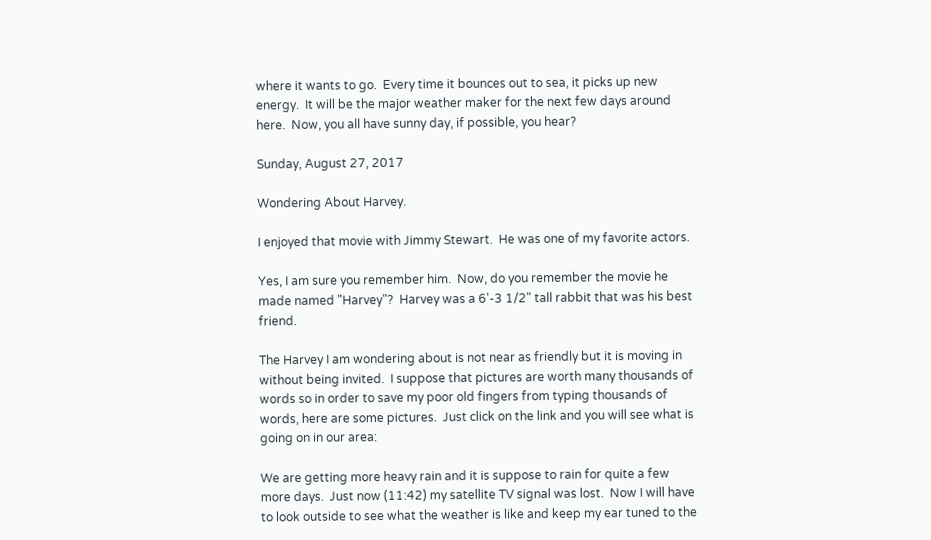where it wants to go.  Every time it bounces out to sea, it picks up new energy.  It will be the major weather maker for the next few days around here.  Now, you all have sunny day, if possible, you hear?

Sunday, August 27, 2017

Wondering About Harvey.

I enjoyed that movie with Jimmy Stewart.  He was one of my favorite actors.

Yes, I am sure you remember him.  Now, do you remember the movie he made named "Harvey"?  Harvey was a 6'-3 1/2" tall rabbit that was his best friend.

The Harvey I am wondering about is not near as friendly but it is moving in without being invited.  I suppose that pictures are worth many thousands of words so in order to save my poor old fingers from typing thousands of words, here are some pictures.  Just click on the link and you will see what is going on in our area:

We are getting more heavy rain and it is suppose to rain for quite a few more days.  Just now (11:42) my satellite TV signal was lost.  Now I will have to look outside to see what the weather is like and keep my ear tuned to the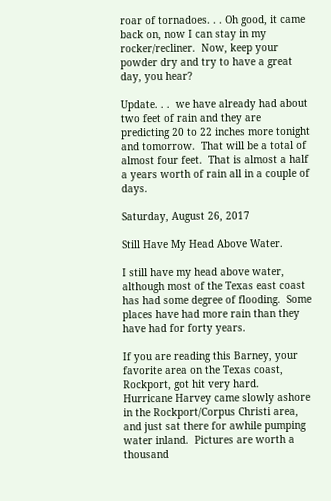roar of tornadoes. . . Oh good, it came back on, now I can stay in my rocker/recliner.  Now, keep your powder dry and try to have a great day, you hear?

Update. . .  we have already had about two feet of rain and they are predicting 20 to 22 inches more tonight and tomorrow.  That will be a total of almost four feet.  That is almost a half a years worth of rain all in a couple of days.

Saturday, August 26, 2017

Still Have My Head Above Water.

I still have my head above water, although most of the Texas east coast has had some degree of flooding.  Some places have had more rain than they have had for forty years.

If you are reading this Barney, your favorite area on the Texas coast, Rockport, got hit very hard.  Hurricane Harvey came slowly ashore in the Rockport/Corpus Christi area, and just sat there for awhile pumping water inland.  Pictures are worth a thousand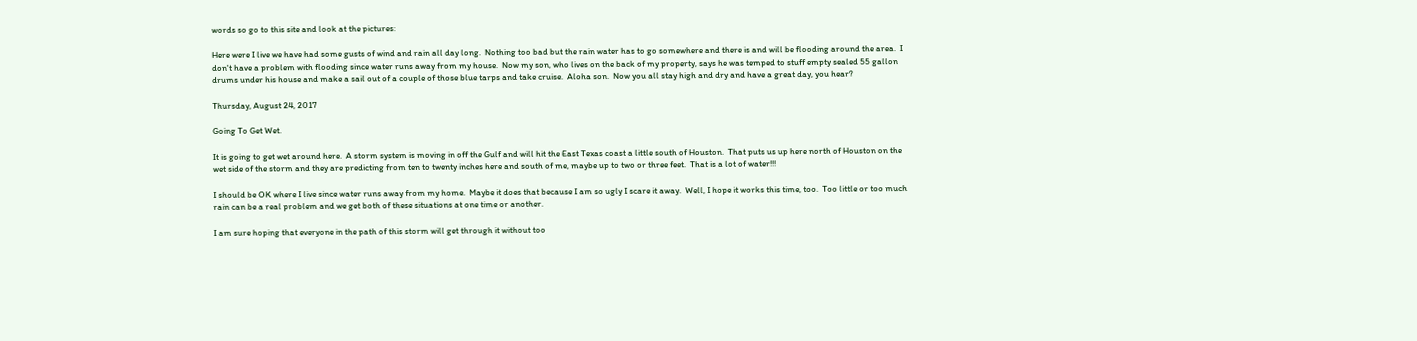words so go to this site and look at the pictures:

Here were I live we have had some gusts of wind and rain all day long.  Nothing too bad but the rain water has to go somewhere and there is and will be flooding around the area.  I don't have a problem with flooding since water runs away from my house.  Now my son, who lives on the back of my property, says he was temped to stuff empty sealed 55 gallon drums under his house and make a sail out of a couple of those blue tarps and take cruise.  Aloha son.  Now you all stay high and dry and have a great day, you hear?

Thursday, August 24, 2017

Going To Get Wet.

It is going to get wet around here.  A storm system is moving in off the Gulf and will hit the East Texas coast a little south of Houston.  That puts us up here north of Houston on the wet side of the storm and they are predicting from ten to twenty inches here and south of me, maybe up to two or three feet.  That is a lot of water!!!

I should be OK where I live since water runs away from my home.  Maybe it does that because I am so ugly I scare it away.  Well, I hope it works this time, too.  Too little or too much rain can be a real problem and we get both of these situations at one time or another.

I am sure hoping that everyone in the path of this storm will get through it without too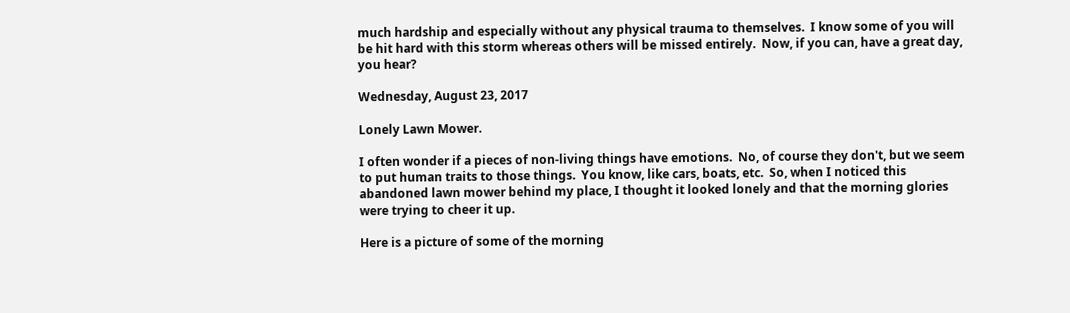much hardship and especially without any physical trauma to themselves.  I know some of you will be hit hard with this storm whereas others will be missed entirely.  Now, if you can, have a great day, you hear?

Wednesday, August 23, 2017

Lonely Lawn Mower.

I often wonder if a pieces of non-living things have emotions.  No, of course they don't, but we seem to put human traits to those things.  You know, like cars, boats, etc.  So, when I noticed this abandoned lawn mower behind my place, I thought it looked lonely and that the morning glories were trying to cheer it up.

Here is a picture of some of the morning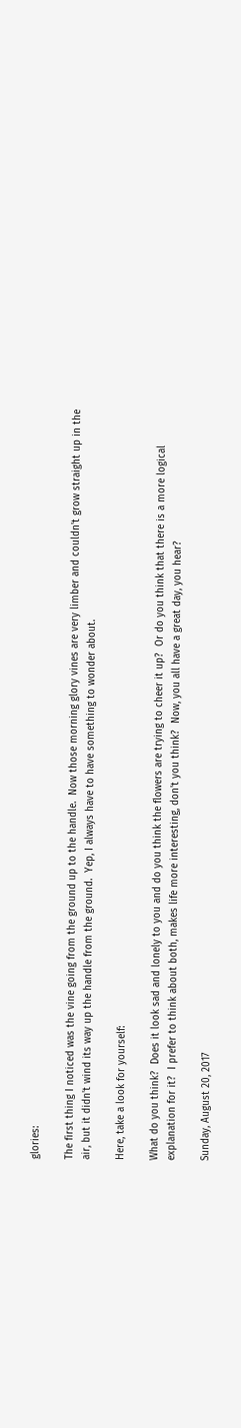glories:

The first thing I noticed was the vine going from the ground up to the handle.  Now those morning glory vines are very limber and couldn't grow straight up in the air, but it didn't wind its way up the handle from the ground.  Yep, I always have to have something to wonder about.

Here, take a look for yourself:

What do you think?  Does it look sad and lonely to you and do you think the flowers are trying to cheer it up?  Or do you think that there is a more logical explanation for it?  I prefer to think about both, makes life more interesting, don't you think?  Now, you all have a great day, you hear?

Sunday, August 20, 2017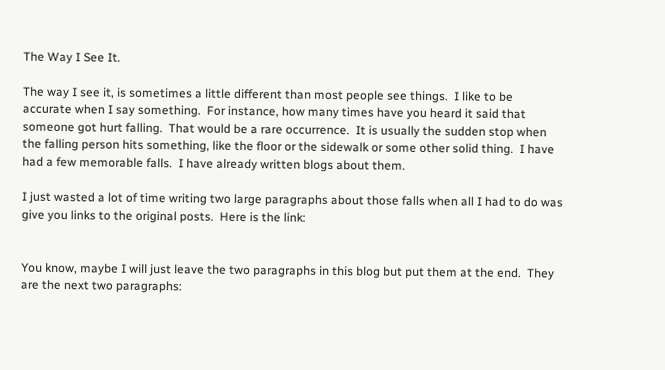The Way I See It.

The way I see it, is sometimes a little different than most people see things.  I like to be accurate when I say something.  For instance, how many times have you heard it said that someone got hurt falling.  That would be a rare occurrence.  It is usually the sudden stop when the falling person hits something, like the floor or the sidewalk or some other solid thing.  I have had a few memorable falls.  I have already written blogs about them.

I just wasted a lot of time writing two large paragraphs about those falls when all I had to do was give you links to the original posts.  Here is the link:


You know, maybe I will just leave the two paragraphs in this blog but put them at the end.  They are the next two paragraphs: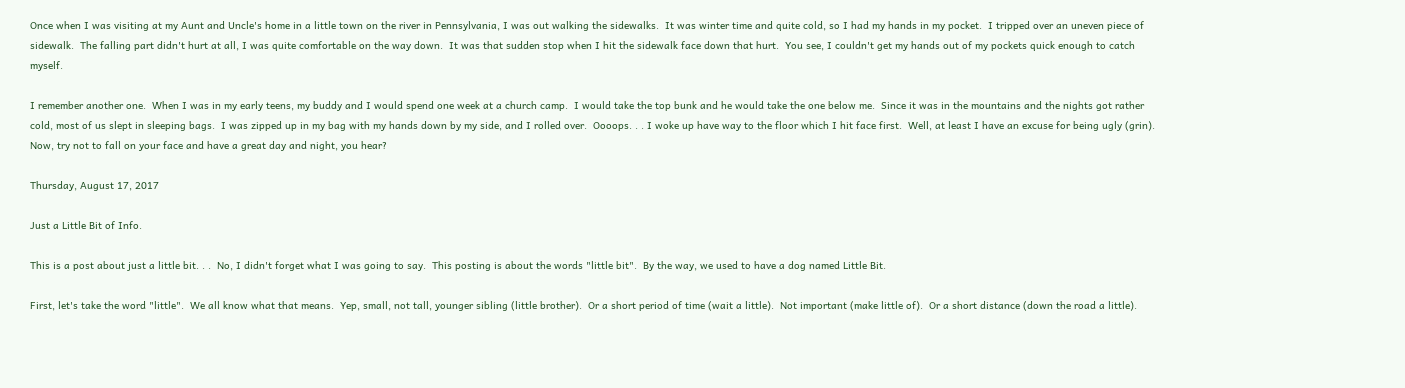Once when I was visiting at my Aunt and Uncle's home in a little town on the river in Pennsylvania, I was out walking the sidewalks.  It was winter time and quite cold, so I had my hands in my pocket.  I tripped over an uneven piece of sidewalk.  The falling part didn't hurt at all, I was quite comfortable on the way down.  It was that sudden stop when I hit the sidewalk face down that hurt.  You see, I couldn't get my hands out of my pockets quick enough to catch myself.

I remember another one.  When I was in my early teens, my buddy and I would spend one week at a church camp.  I would take the top bunk and he would take the one below me.  Since it was in the mountains and the nights got rather cold, most of us slept in sleeping bags.  I was zipped up in my bag with my hands down by my side, and I rolled over.  Oooops. . . I woke up have way to the floor which I hit face first.  Well, at least I have an excuse for being ugly (grin).  Now, try not to fall on your face and have a great day and night, you hear?

Thursday, August 17, 2017

Just a Little Bit of Info.

This is a post about just a little bit. . .  No, I didn't forget what I was going to say.  This posting is about the words "little bit".  By the way, we used to have a dog named Little Bit.

First, let's take the word "little".  We all know what that means.  Yep, small, not tall, younger sibling (little brother).  Or a short period of time (wait a little).  Not important (make little of).  Or a short distance (down the road a little).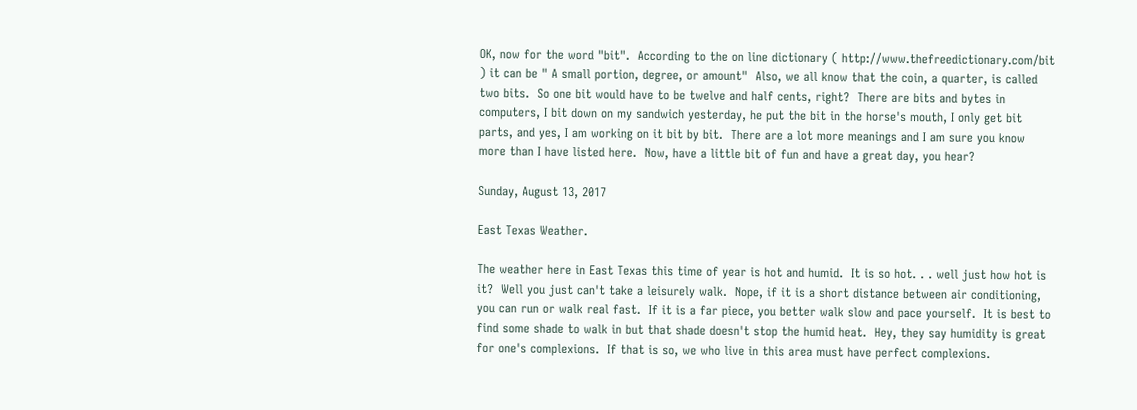OK, now for the word "bit".  According to the on line dictionary ( http://www.thefreedictionary.com/bit ) it can be " A small portion, degree, or amount"  Also, we all know that the coin, a quarter, is called two bits.  So one bit would have to be twelve and half cents, right?  There are bits and bytes in computers, I bit down on my sandwich yesterday, he put the bit in the horse's mouth, I only get bit parts, and yes, I am working on it bit by bit.  There are a lot more meanings and I am sure you know more than I have listed here.  Now, have a little bit of fun and have a great day, you hear?

Sunday, August 13, 2017

East Texas Weather.

The weather here in East Texas this time of year is hot and humid.  It is so hot. . . well just how hot is it?  Well you just can't take a leisurely walk.  Nope, if it is a short distance between air conditioning, you can run or walk real fast.  If it is a far piece, you better walk slow and pace yourself.  It is best to find some shade to walk in but that shade doesn't stop the humid heat.  Hey, they say humidity is great for one's complexions.  If that is so, we who live in this area must have perfect complexions.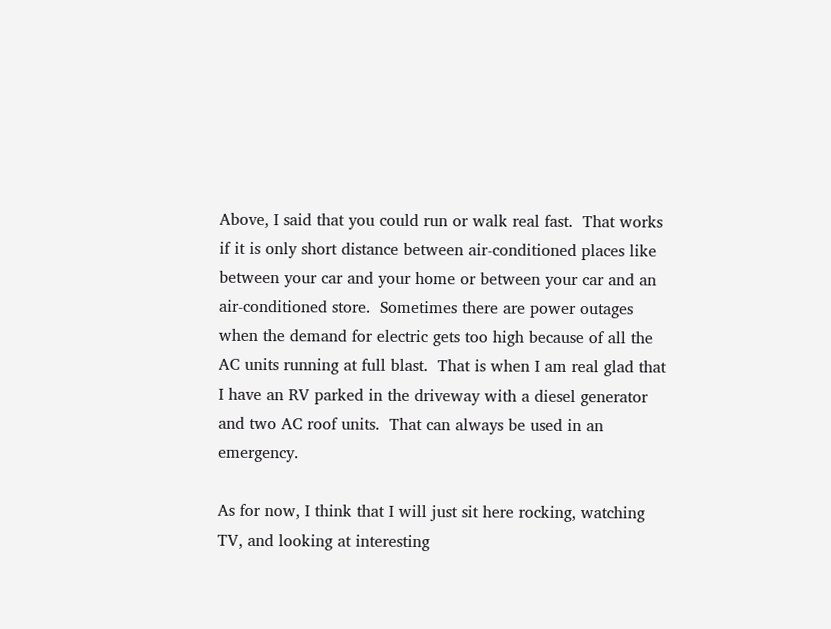Above, I said that you could run or walk real fast.  That works if it is only short distance between air-conditioned places like between your car and your home or between your car and an air-conditioned store.  Sometimes there are power outages when the demand for electric gets too high because of all the AC units running at full blast.  That is when I am real glad that I have an RV parked in the driveway with a diesel generator and two AC roof units.  That can always be used in an emergency.

As for now, I think that I will just sit here rocking, watching TV, and looking at interesting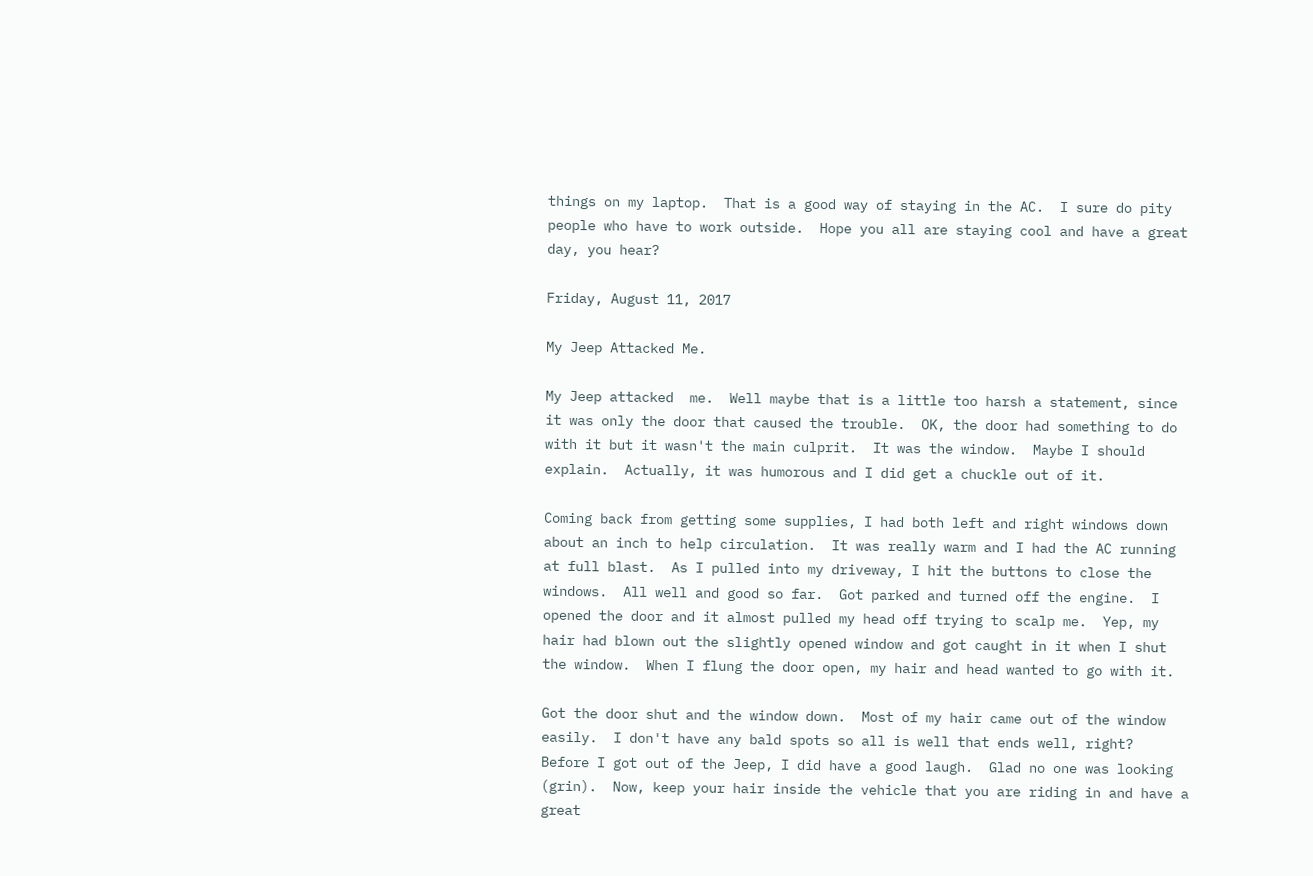things on my laptop.  That is a good way of staying in the AC.  I sure do pity people who have to work outside.  Hope you all are staying cool and have a great day, you hear?

Friday, August 11, 2017

My Jeep Attacked Me.

My Jeep attacked  me.  Well maybe that is a little too harsh a statement, since it was only the door that caused the trouble.  OK, the door had something to do with it but it wasn't the main culprit.  It was the window.  Maybe I should explain.  Actually, it was humorous and I did get a chuckle out of it.

Coming back from getting some supplies, I had both left and right windows down about an inch to help circulation.  It was really warm and I had the AC running at full blast.  As I pulled into my driveway, I hit the buttons to close the windows.  All well and good so far.  Got parked and turned off the engine.  I opened the door and it almost pulled my head off trying to scalp me.  Yep, my hair had blown out the slightly opened window and got caught in it when I shut the window.  When I flung the door open, my hair and head wanted to go with it.

Got the door shut and the window down.  Most of my hair came out of the window easily.  I don't have any bald spots so all is well that ends well, right?  Before I got out of the Jeep, I did have a good laugh.  Glad no one was looking (grin).  Now, keep your hair inside the vehicle that you are riding in and have a great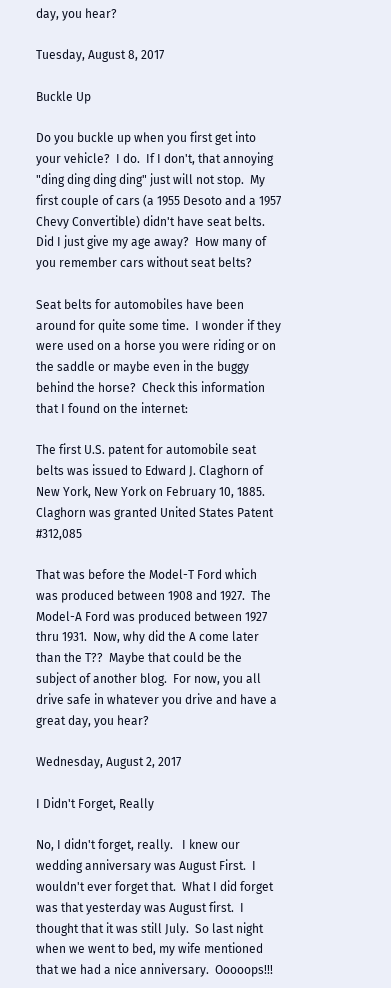day, you hear?

Tuesday, August 8, 2017

Buckle Up

Do you buckle up when you first get into your vehicle?  I do.  If I don't, that annoying "ding ding ding ding" just will not stop.  My first couple of cars (a 1955 Desoto and a 1957 Chevy Convertible) didn't have seat belts.  Did I just give my age away?  How many of you remember cars without seat belts?

Seat belts for automobiles have been around for quite some time.  I wonder if they were used on a horse you were riding or on the saddle or maybe even in the buggy behind the horse?  Check this information that I found on the internet:

The first U.S. patent for automobile seat belts was issued to Edward J. Claghorn of New York, New York on February 10, 1885. Claghorn was granted United States Patent #312,085

That was before the Model-T Ford which was produced between 1908 and 1927.  The Model-A Ford was produced between 1927 thru 1931.  Now, why did the A come later than the T??  Maybe that could be the subject of another blog.  For now, you all drive safe in whatever you drive and have a great day, you hear?

Wednesday, August 2, 2017

I Didn't Forget, Really

No, I didn't forget, really.   I knew our wedding anniversary was August First.  I wouldn't ever forget that.  What I did forget was that yesterday was August first.  I thought that it was still July.  So last night when we went to bed, my wife mentioned that we had a nice anniversary.  Ooooops!!!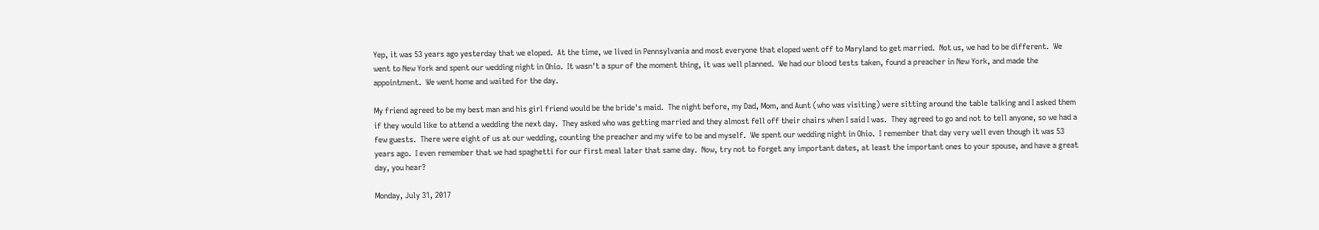Yep, it was 53 years ago yesterday that we eloped.  At the time, we lived in Pennsylvania and most everyone that eloped went off to Maryland to get married.  Not us, we had to be different.  We went to New York and spent our wedding night in Ohio.  It wasn't a spur of the moment thing, it was well planned.  We had our blood tests taken, found a preacher in New York, and made the appointment.  We went home and waited for the day.

My friend agreed to be my best man and his girl friend would be the bride's maid.  The night before, my Dad, Mom, and Aunt (who was visiting) were sitting around the table talking and I asked them if they would like to attend a wedding the next day.  They asked who was getting married and they almost fell off their chairs when I said I was.  They agreed to go and not to tell anyone, so we had a few guests.  There were eight of us at our wedding, counting the preacher and my wife to be and myself.  We spent our wedding night in Ohio.  I remember that day very well even though it was 53 years ago.  I even remember that we had spaghetti for our first meal later that same day.  Now, try not to forget any important dates, at least the important ones to your spouse, and have a great day, you hear?

Monday, July 31, 2017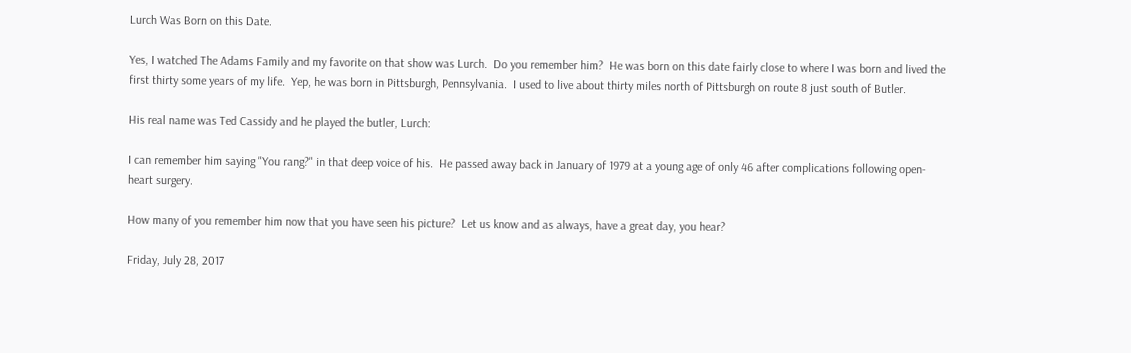Lurch Was Born on this Date.

Yes, I watched The Adams Family and my favorite on that show was Lurch.  Do you remember him?  He was born on this date fairly close to where I was born and lived the first thirty some years of my life.  Yep, he was born in Pittsburgh, Pennsylvania.  I used to live about thirty miles north of Pittsburgh on route 8 just south of Butler.

His real name was Ted Cassidy and he played the butler, Lurch:

I can remember him saying "You rang?" in that deep voice of his.  He passed away back in January of 1979 at a young age of only 46 after complications following open-heart surgery.

How many of you remember him now that you have seen his picture?  Let us know and as always, have a great day, you hear?

Friday, July 28, 2017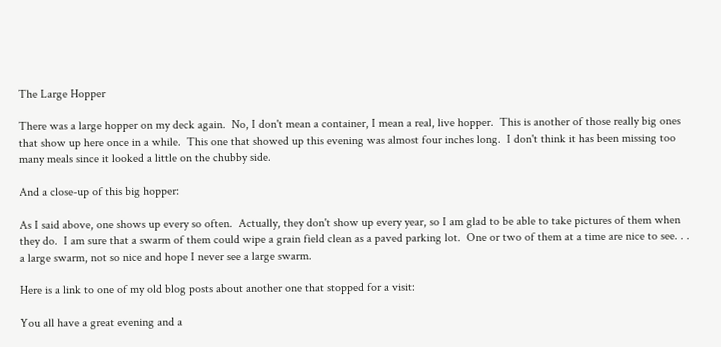The Large Hopper

There was a large hopper on my deck again.  No, I don't mean a container, I mean a real, live hopper.  This is another of those really big ones that show up here once in a while.  This one that showed up this evening was almost four inches long.  I don't think it has been missing too many meals since it looked a little on the chubby side.

And a close-up of this big hopper:

As I said above, one shows up every so often.  Actually, they don't show up every year, so I am glad to be able to take pictures of them when they do.  I am sure that a swarm of them could wipe a grain field clean as a paved parking lot.  One or two of them at a time are nice to see. . . a large swarm, not so nice and hope I never see a large swarm.

Here is a link to one of my old blog posts about another one that stopped for a visit:

You all have a great evening and a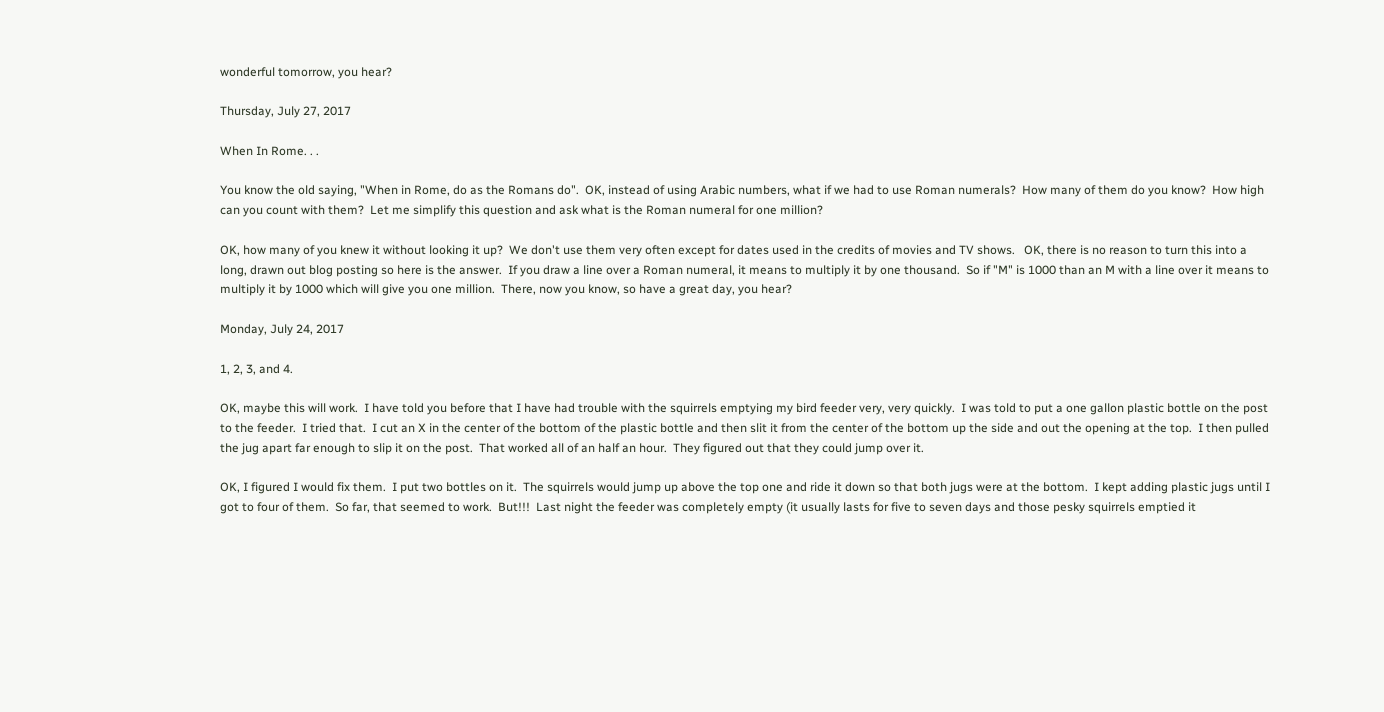wonderful tomorrow, you hear?

Thursday, July 27, 2017

When In Rome. . .

You know the old saying, "When in Rome, do as the Romans do".  OK, instead of using Arabic numbers, what if we had to use Roman numerals?  How many of them do you know?  How high can you count with them?  Let me simplify this question and ask what is the Roman numeral for one million?

OK, how many of you knew it without looking it up?  We don't use them very often except for dates used in the credits of movies and TV shows.   OK, there is no reason to turn this into a long, drawn out blog posting so here is the answer.  If you draw a line over a Roman numeral, it means to multiply it by one thousand.  So if "M" is 1000 than an M with a line over it means to multiply it by 1000 which will give you one million.  There, now you know, so have a great day, you hear?

Monday, July 24, 2017

1, 2, 3, and 4.

OK, maybe this will work.  I have told you before that I have had trouble with the squirrels emptying my bird feeder very, very quickly.  I was told to put a one gallon plastic bottle on the post to the feeder.  I tried that.  I cut an X in the center of the bottom of the plastic bottle and then slit it from the center of the bottom up the side and out the opening at the top.  I then pulled the jug apart far enough to slip it on the post.  That worked all of an half an hour.  They figured out that they could jump over it.

OK, I figured I would fix them.  I put two bottles on it.  The squirrels would jump up above the top one and ride it down so that both jugs were at the bottom.  I kept adding plastic jugs until I got to four of them.  So far, that seemed to work.  But!!!  Last night the feeder was completely empty (it usually lasts for five to seven days and those pesky squirrels emptied it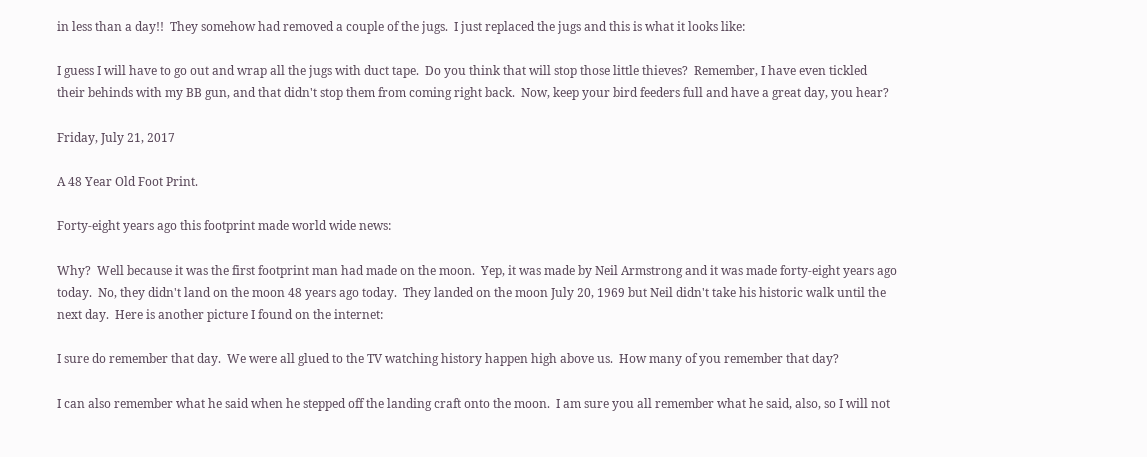in less than a day!!  They somehow had removed a couple of the jugs.  I just replaced the jugs and this is what it looks like:

I guess I will have to go out and wrap all the jugs with duct tape.  Do you think that will stop those little thieves?  Remember, I have even tickled their behinds with my BB gun, and that didn't stop them from coming right back.  Now, keep your bird feeders full and have a great day, you hear?

Friday, July 21, 2017

A 48 Year Old Foot Print.

Forty-eight years ago this footprint made world wide news:

Why?  Well because it was the first footprint man had made on the moon.  Yep, it was made by Neil Armstrong and it was made forty-eight years ago today.  No, they didn't land on the moon 48 years ago today.  They landed on the moon July 20, 1969 but Neil didn't take his historic walk until the next day.  Here is another picture I found on the internet:

I sure do remember that day.  We were all glued to the TV watching history happen high above us.  How many of you remember that day?

I can also remember what he said when he stepped off the landing craft onto the moon.  I am sure you all remember what he said, also, so I will not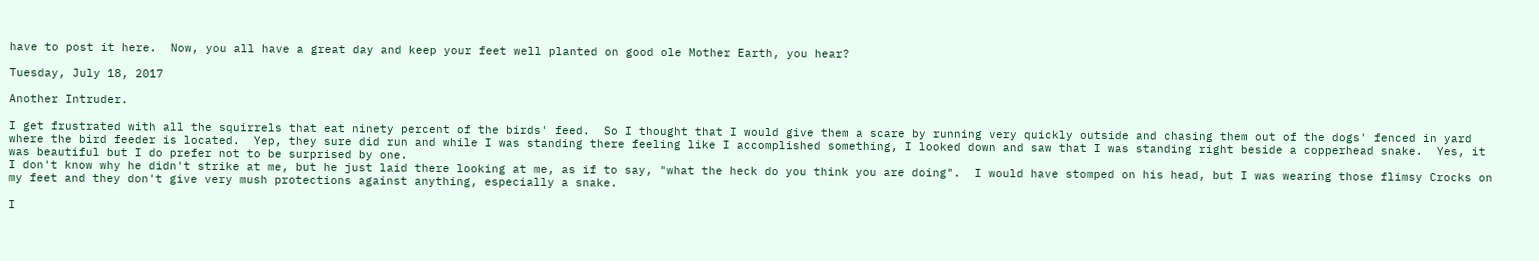have to post it here.  Now, you all have a great day and keep your feet well planted on good ole Mother Earth, you hear?

Tuesday, July 18, 2017

Another Intruder.

I get frustrated with all the squirrels that eat ninety percent of the birds' feed.  So I thought that I would give them a scare by running very quickly outside and chasing them out of the dogs' fenced in yard where the bird feeder is located.  Yep, they sure did run and while I was standing there feeling like I accomplished something, I looked down and saw that I was standing right beside a copperhead snake.  Yes, it was beautiful but I do prefer not to be surprised by one.
I don't know why he didn't strike at me, but he just laid there looking at me, as if to say, "what the heck do you think you are doing".  I would have stomped on his head, but I was wearing those flimsy Crocks on my feet and they don't give very mush protections against anything, especially a snake.

I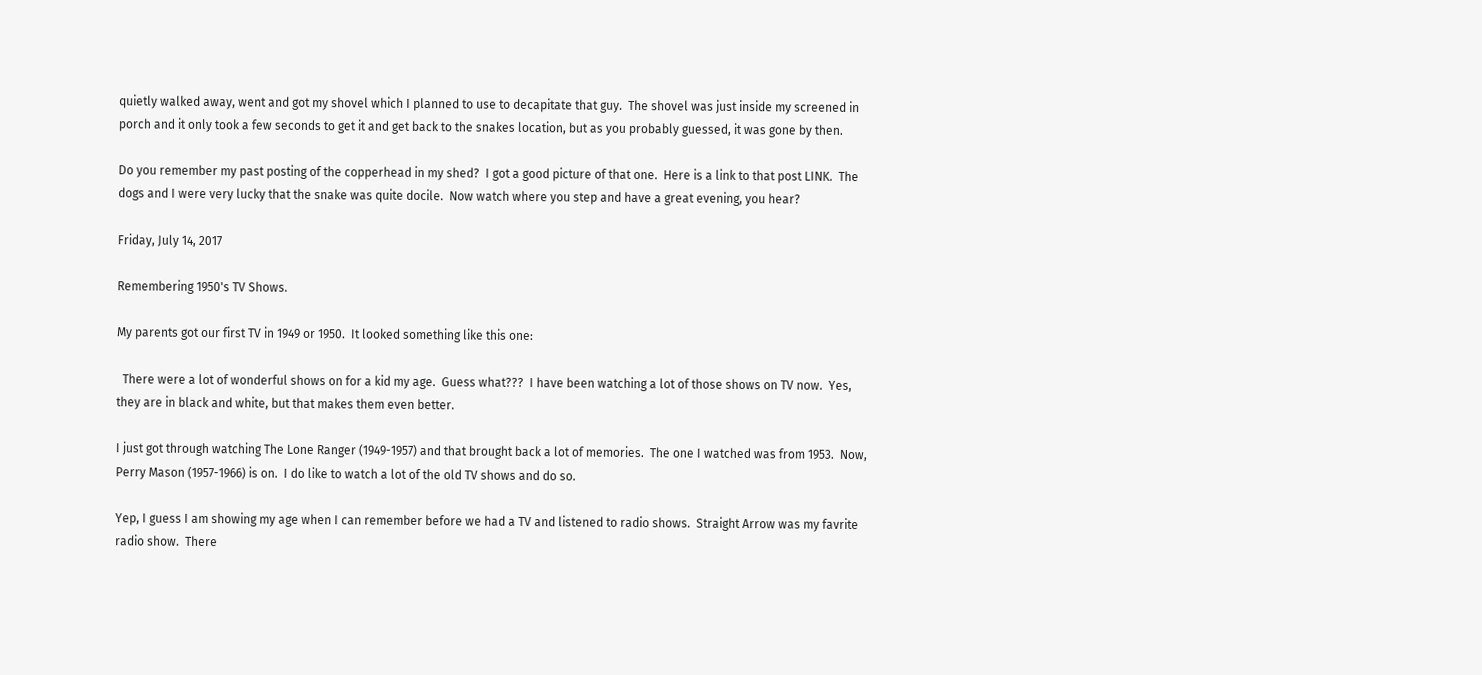quietly walked away, went and got my shovel which I planned to use to decapitate that guy.  The shovel was just inside my screened in porch and it only took a few seconds to get it and get back to the snakes location, but as you probably guessed, it was gone by then.

Do you remember my past posting of the copperhead in my shed?  I got a good picture of that one.  Here is a link to that post LINK.  The dogs and I were very lucky that the snake was quite docile.  Now watch where you step and have a great evening, you hear?

Friday, July 14, 2017

Remembering 1950's TV Shows.

My parents got our first TV in 1949 or 1950.  It looked something like this one:

  There were a lot of wonderful shows on for a kid my age.  Guess what???  I have been watching a lot of those shows on TV now.  Yes, they are in black and white, but that makes them even better.

I just got through watching The Lone Ranger (1949-1957) and that brought back a lot of memories.  The one I watched was from 1953.  Now, Perry Mason (1957-1966) is on.  I do like to watch a lot of the old TV shows and do so.

Yep, I guess I am showing my age when I can remember before we had a TV and listened to radio shows.  Straight Arrow was my favrite radio show.  There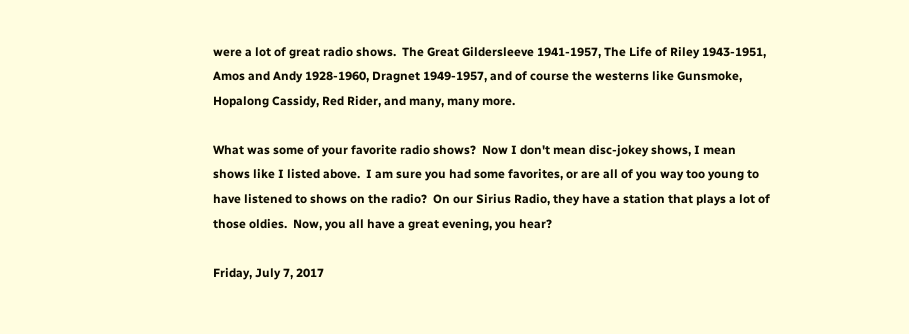were a lot of great radio shows.  The Great Gildersleeve 1941-1957, The Life of Riley 1943-1951, Amos and Andy 1928-1960, Dragnet 1949-1957, and of course the westerns like Gunsmoke, Hopalong Cassidy, Red Rider, and many, many more.

What was some of your favorite radio shows?  Now I don't mean disc-jokey shows, I mean shows like I listed above.  I am sure you had some favorites, or are all of you way too young to have listened to shows on the radio?  On our Sirius Radio, they have a station that plays a lot of those oldies.  Now, you all have a great evening, you hear?

Friday, July 7, 2017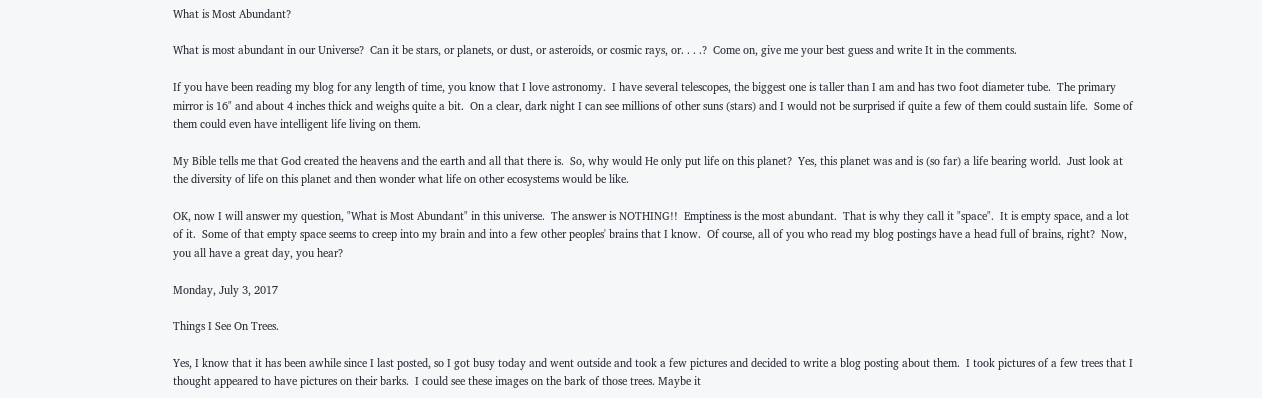What is Most Abundant?

What is most abundant in our Universe?  Can it be stars, or planets, or dust, or asteroids, or cosmic rays, or. . . .?  Come on, give me your best guess and write It in the comments.

If you have been reading my blog for any length of time, you know that I love astronomy.  I have several telescopes, the biggest one is taller than I am and has two foot diameter tube.  The primary mirror is 16" and about 4 inches thick and weighs quite a bit.  On a clear, dark night I can see millions of other suns (stars) and I would not be surprised if quite a few of them could sustain life.  Some of them could even have intelligent life living on them.

My Bible tells me that God created the heavens and the earth and all that there is.  So, why would He only put life on this planet?  Yes, this planet was and is (so far) a life bearing world.  Just look at the diversity of life on this planet and then wonder what life on other ecosystems would be like.

OK, now I will answer my question, "What is Most Abundant" in this universe.  The answer is NOTHING!!  Emptiness is the most abundant.  That is why they call it "space".  It is empty space, and a lot of it.  Some of that empty space seems to creep into my brain and into a few other peoples' brains that I know.  Of course, all of you who read my blog postings have a head full of brains, right?  Now, you all have a great day, you hear?

Monday, July 3, 2017

Things I See On Trees.

Yes, I know that it has been awhile since I last posted, so I got busy today and went outside and took a few pictures and decided to write a blog posting about them.  I took pictures of a few trees that I thought appeared to have pictures on their barks.  I could see these images on the bark of those trees. Maybe it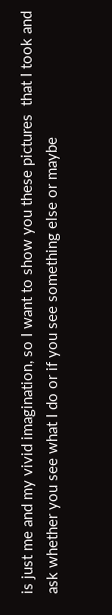is just me and my vivid imagination, so I want to show you these pictures  that I took and ask whether you see what I do or if you see something else or maybe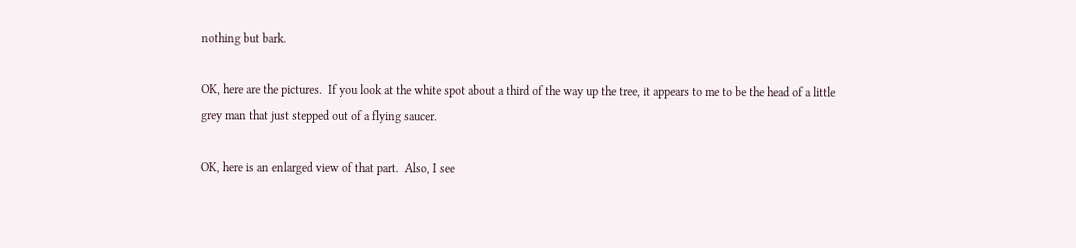nothing but bark.

OK, here are the pictures.  If you look at the white spot about a third of the way up the tree, it appears to me to be the head of a little grey man that just stepped out of a flying saucer.

OK, here is an enlarged view of that part.  Also, I see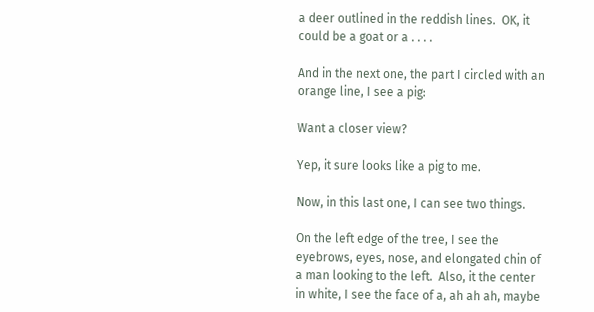a deer outlined in the reddish lines.  OK, it could be a goat or a . . . .

And in the next one, the part I circled with an orange line, I see a pig:

Want a closer view?

Yep, it sure looks like a pig to me.

Now, in this last one, I can see two things.

On the left edge of the tree, I see the eyebrows, eyes, nose, and elongated chin of a man looking to the left.  Also, it the center in white, I see the face of a, ah ah ah, maybe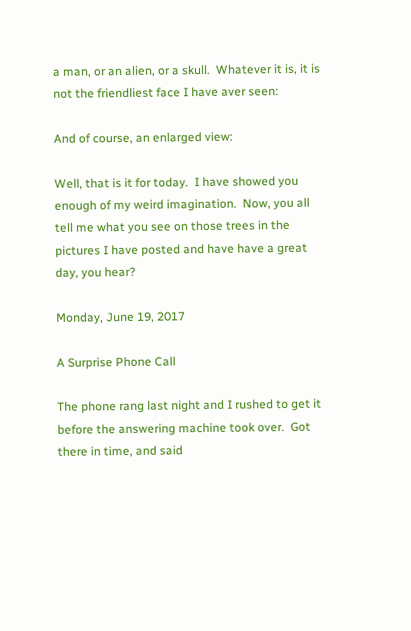a man, or an alien, or a skull.  Whatever it is, it is not the friendliest face I have aver seen:

And of course, an enlarged view:

Well, that is it for today.  I have showed you enough of my weird imagination.  Now, you all tell me what you see on those trees in the pictures I have posted and have have a great day, you hear?

Monday, June 19, 2017

A Surprise Phone Call

The phone rang last night and I rushed to get it before the answering machine took over.  Got there in time, and said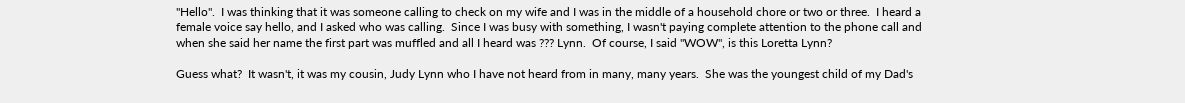"Hello".  I was thinking that it was someone calling to check on my wife and I was in the middle of a household chore or two or three.  I heard a female voice say hello, and I asked who was calling.  Since I was busy with something, I wasn't paying complete attention to the phone call and when she said her name the first part was muffled and all I heard was ??? Lynn.  Of course, I said "WOW", is this Loretta Lynn?

Guess what?  It wasn't, it was my cousin, Judy Lynn who I have not heard from in many, many years.  She was the youngest child of my Dad's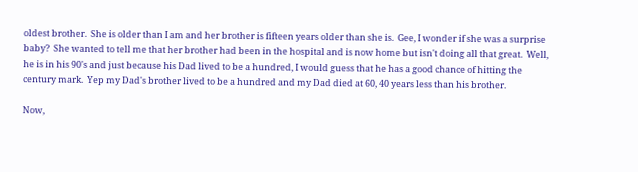oldest brother.  She is older than I am and her brother is fifteen years older than she is.  Gee, I wonder if she was a surprise baby?  She wanted to tell me that her brother had been in the hospital and is now home but isn't doing all that great.  Well, he is in his 90's and just because his Dad lived to be a hundred, I would guess that he has a good chance of hitting the century mark.  Yep my Dad's brother lived to be a hundred and my Dad died at 60, 40 years less than his brother.

Now,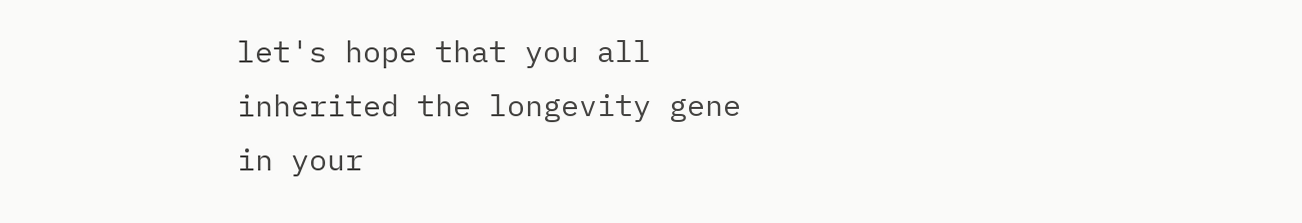let's hope that you all inherited the longevity gene in your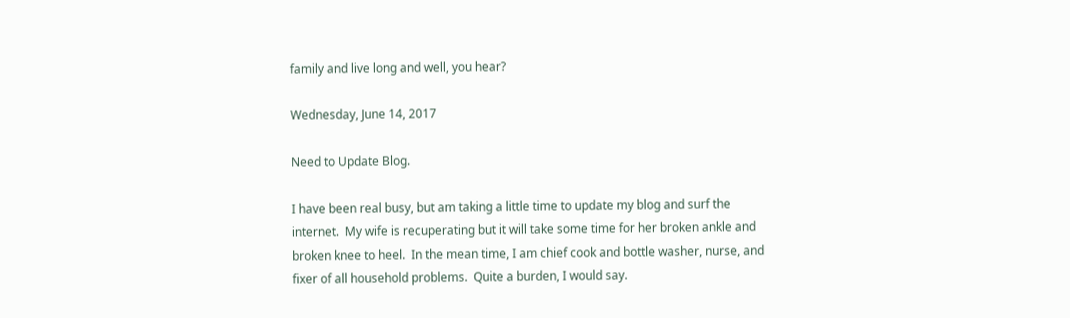family and live long and well, you hear?

Wednesday, June 14, 2017

Need to Update Blog.

I have been real busy, but am taking a little time to update my blog and surf the internet.  My wife is recuperating but it will take some time for her broken ankle and broken knee to heel.  In the mean time, I am chief cook and bottle washer, nurse, and fixer of all household problems.  Quite a burden, I would say.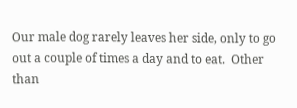Our male dog rarely leaves her side, only to go out a couple of times a day and to eat.  Other than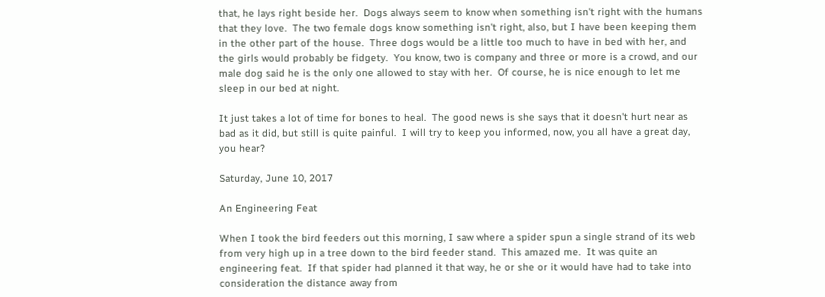that, he lays right beside her.  Dogs always seem to know when something isn't right with the humans that they love.  The two female dogs know something isn't right, also, but I have been keeping them in the other part of the house.  Three dogs would be a little too much to have in bed with her, and the girls would probably be fidgety.  You know, two is company and three or more is a crowd, and our male dog said he is the only one allowed to stay with her.  Of course, he is nice enough to let me sleep in our bed at night.

It just takes a lot of time for bones to heal.  The good news is she says that it doesn't hurt near as bad as it did, but still is quite painful.  I will try to keep you informed, now, you all have a great day, you hear?

Saturday, June 10, 2017

An Engineering Feat

When I took the bird feeders out this morning, I saw where a spider spun a single strand of its web from very high up in a tree down to the bird feeder stand.  This amazed me.  It was quite an engineering feat.  If that spider had planned it that way, he or she or it would have had to take into consideration the distance away from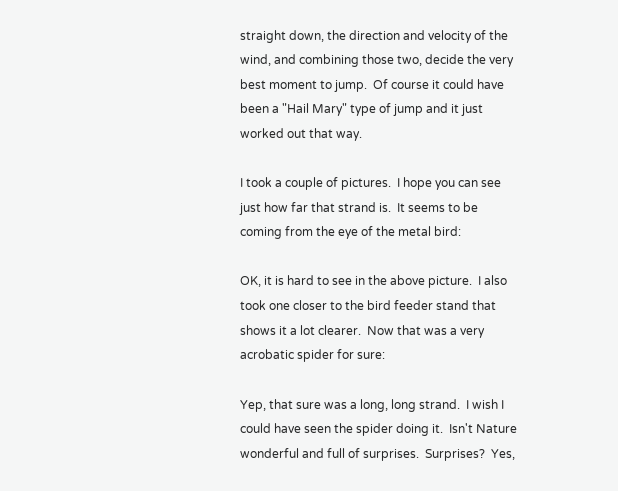straight down, the direction and velocity of the wind, and combining those two, decide the very best moment to jump.  Of course it could have been a "Hail Mary" type of jump and it just worked out that way.

I took a couple of pictures.  I hope you can see just how far that strand is.  It seems to be coming from the eye of the metal bird:

OK, it is hard to see in the above picture.  I also took one closer to the bird feeder stand that shows it a lot clearer.  Now that was a very acrobatic spider for sure:

Yep, that sure was a long, long strand.  I wish I could have seen the spider doing it.  Isn't Nature wonderful and full of surprises.  Surprises?  Yes,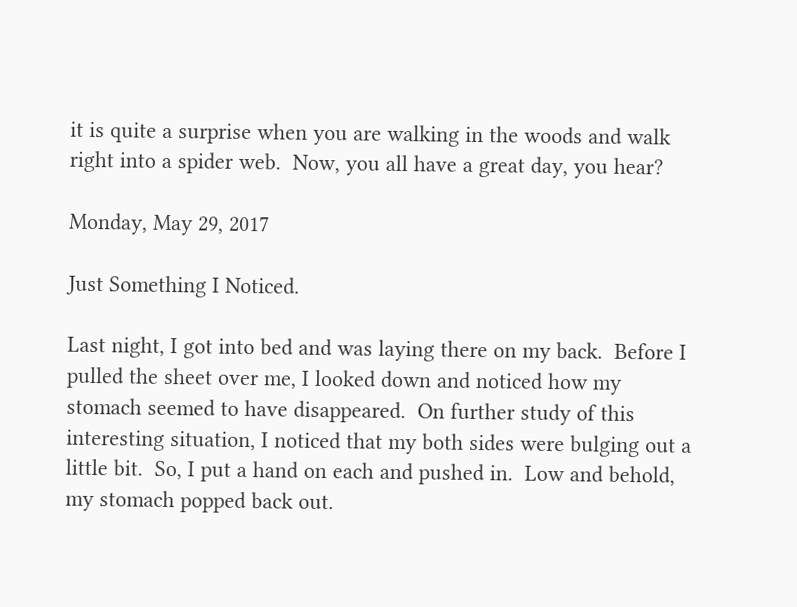it is quite a surprise when you are walking in the woods and walk right into a spider web.  Now, you all have a great day, you hear?

Monday, May 29, 2017

Just Something I Noticed.

Last night, I got into bed and was laying there on my back.  Before I pulled the sheet over me, I looked down and noticed how my stomach seemed to have disappeared.  On further study of this interesting situation, I noticed that my both sides were bulging out a little bit.  So, I put a hand on each and pushed in.  Low and behold, my stomach popped back out.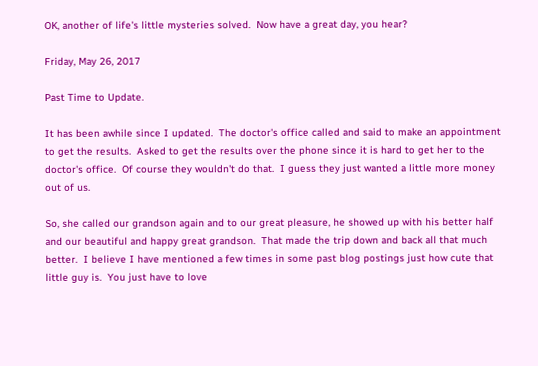OK, another of life's little mysteries solved.  Now have a great day, you hear?

Friday, May 26, 2017

Past Time to Update.

It has been awhile since I updated.  The doctor's office called and said to make an appointment to get the results.  Asked to get the results over the phone since it is hard to get her to the doctor's office.  Of course they wouldn't do that.  I guess they just wanted a little more money out of us.

So, she called our grandson again and to our great pleasure, he showed up with his better half and our beautiful and happy great grandson.  That made the trip down and back all that much better.  I believe I have mentioned a few times in some past blog postings just how cute that little guy is.  You just have to love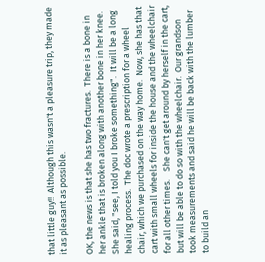that little guy!!  Although this wasn't a pleasure trip, they made it as pleasant as possible.

OK, the news is that she has two fractures.  There is a bone in her ankle that is broken along with another bone in her knee.  She said, "see, I told you I broke something".  It will be a long healing process.  The doc wrote a prescription for a wheel chair, which we purchased on the way home.  Now, she has that cart with small wheels for inside the house and the wheelchair for all other times.    She can't get around by herself in the cart, but will be able to do so with the wheelchair.  Our grandson took measurements and said he will be back with the lumber to build an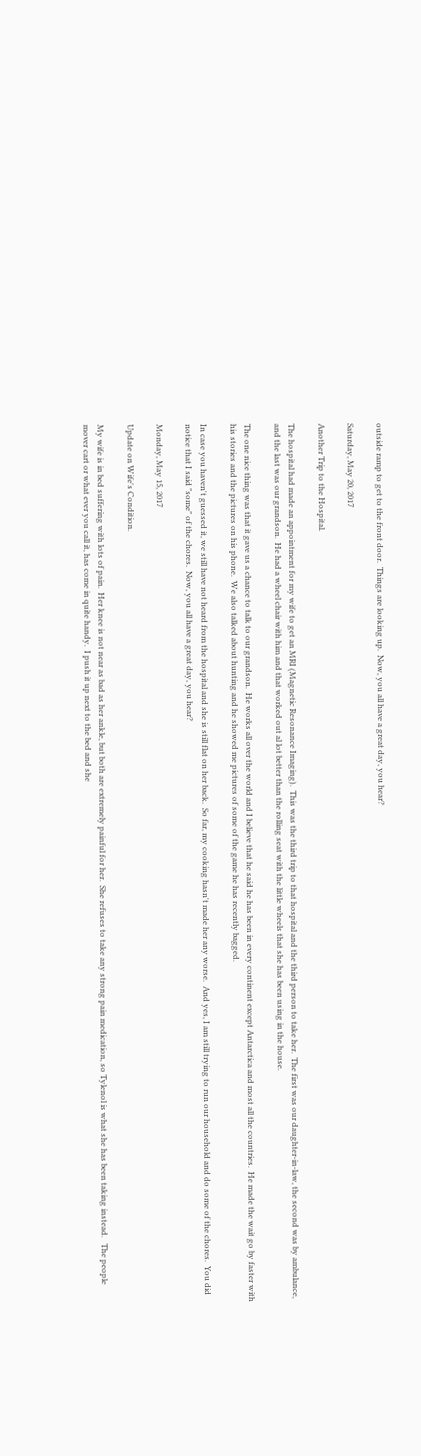outside ramp to get to the front door.  Things are looking up.  Now, you all have a great day, you hear?

Saturday, May 20, 2017

Another Trip to the Hospital.

The hospital had made an appointment for my wife to get an MRI (Magnetic Resonance Imaging).  This was the third trip to that hospital and the third person to take her.  The first was our daughter-in-law, the second was by ambulance, and the last was our grandson.  He had a wheel chair with him and that worked out al lot better than the rolling seat with the little wheels that she has been using in the house.

The one nice thing was that it gave us a chance to talk to our grandson.  He works all over the world and I believe that he said he has been in every continent except Antarctica and most all the countries.  He made the wait go by faster with his stories and the pictures on his phone.  We also talked about hunting and he showed me pictures of some of the game he has recently bagged.

In case you haven't guessed it, we still have not heard from the hospital and she is still flat on her back.  So far, my cooking hasn't made her any worse.  And yes, I am still trying to run our household and do some of the chores.  You did notice that I said "some" of the chores.  Now, you all have a great day, you hear?

Monday, May 15, 2017

Update on Wife's Condition.

My wife is in bed suffering with lots of pain.  Her knee is not near as bad as her ankle, but both are extremely painful for her.  She refuses to take any strong pain medication, so Tylenol is what she has been taking instead.   The people mover cart or what ever you call it, has come in quite handy.  I push it up next to the bed and she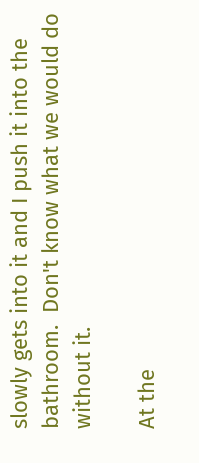slowly gets into it and I push it into the bathroom.  Don't know what we would do without it.

At the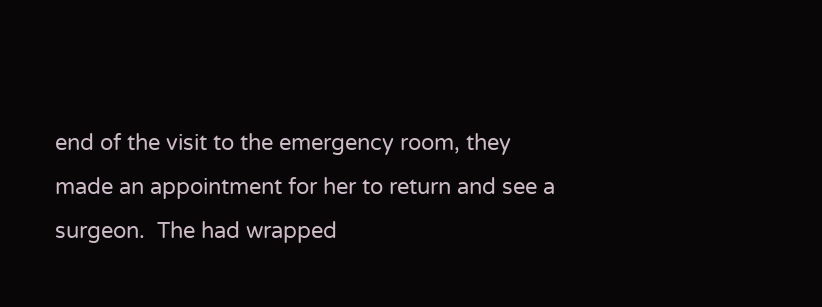end of the visit to the emergency room, they made an appointment for her to return and see a surgeon.  The had wrapped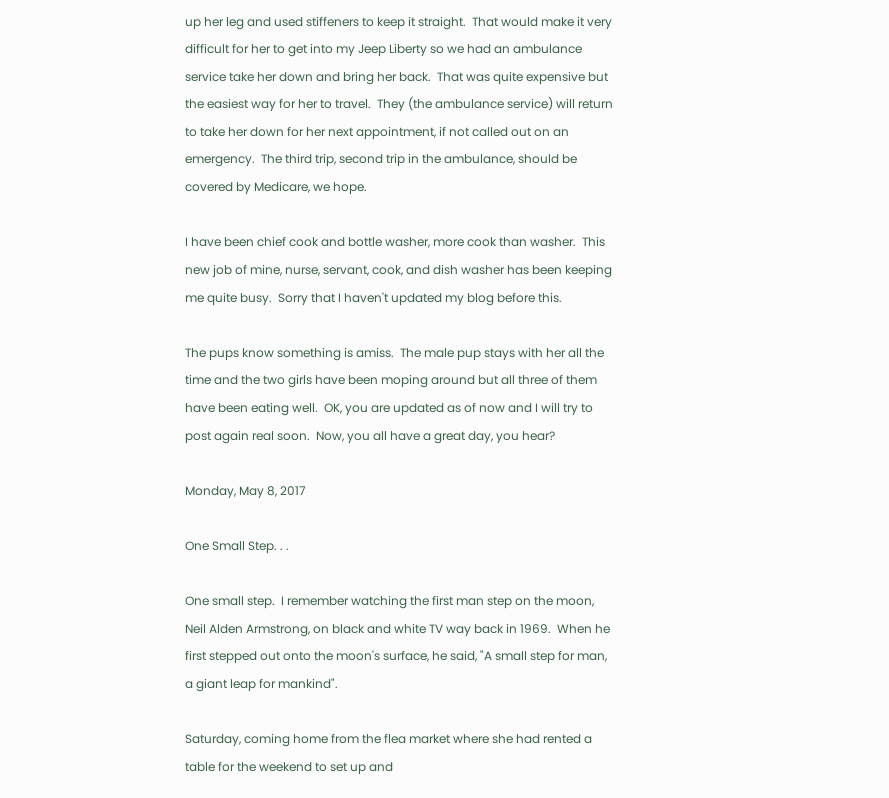up her leg and used stiffeners to keep it straight.  That would make it very difficult for her to get into my Jeep Liberty so we had an ambulance service take her down and bring her back.  That was quite expensive but the easiest way for her to travel.  They (the ambulance service) will return to take her down for her next appointment, if not called out on an emergency.  The third trip, second trip in the ambulance, should be covered by Medicare, we hope.

I have been chief cook and bottle washer, more cook than washer.  This new job of mine, nurse, servant, cook, and dish washer has been keeping me quite busy.  Sorry that I haven't updated my blog before this.

The pups know something is amiss.  The male pup stays with her all the time and the two girls have been moping around but all three of them have been eating well.  OK, you are updated as of now and I will try to post again real soon.  Now, you all have a great day, you hear?

Monday, May 8, 2017

One Small Step. . .

One small step.  I remember watching the first man step on the moon, Neil Alden Armstrong, on black and white TV way back in 1969.  When he first stepped out onto the moon's surface, he said, "A small step for man, a giant leap for mankind".

Saturday, coming home from the flea market where she had rented a table for the weekend to set up and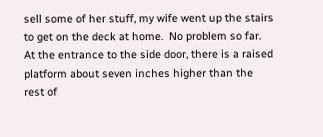sell some of her stuff, my wife went up the stairs to get on the deck at home.  No problem so far.  At the entrance to the side door, there is a raised platform about seven inches higher than the rest of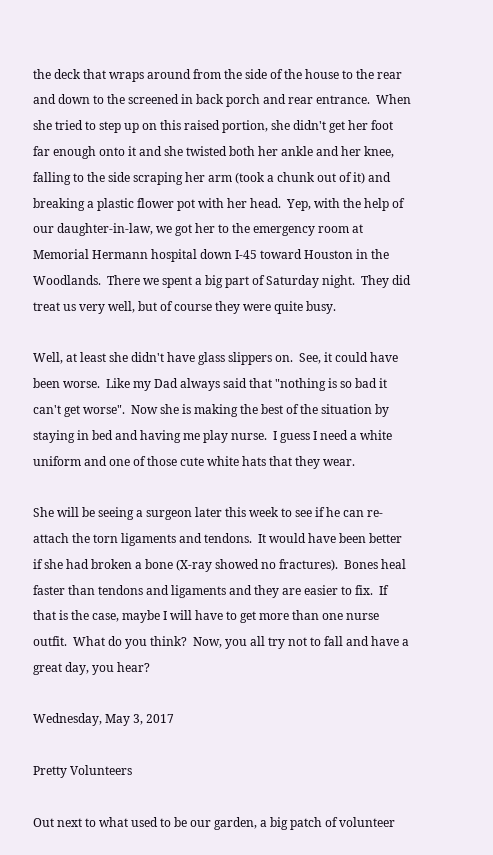the deck that wraps around from the side of the house to the rear and down to the screened in back porch and rear entrance.  When she tried to step up on this raised portion, she didn't get her foot far enough onto it and she twisted both her ankle and her knee, falling to the side scraping her arm (took a chunk out of it) and breaking a plastic flower pot with her head.  Yep, with the help of our daughter-in-law, we got her to the emergency room at Memorial Hermann hospital down I-45 toward Houston in the Woodlands.  There we spent a big part of Saturday night.  They did treat us very well, but of course they were quite busy.

Well, at least she didn't have glass slippers on.  See, it could have been worse.  Like my Dad always said that "nothing is so bad it can't get worse".  Now she is making the best of the situation by staying in bed and having me play nurse.  I guess I need a white uniform and one of those cute white hats that they wear.

She will be seeing a surgeon later this week to see if he can re-attach the torn ligaments and tendons.  It would have been better if she had broken a bone (X-ray showed no fractures).  Bones heal faster than tendons and ligaments and they are easier to fix.  If that is the case, maybe I will have to get more than one nurse outfit.  What do you think?  Now, you all try not to fall and have a great day, you hear?

Wednesday, May 3, 2017

Pretty Volunteers

Out next to what used to be our garden, a big patch of volunteer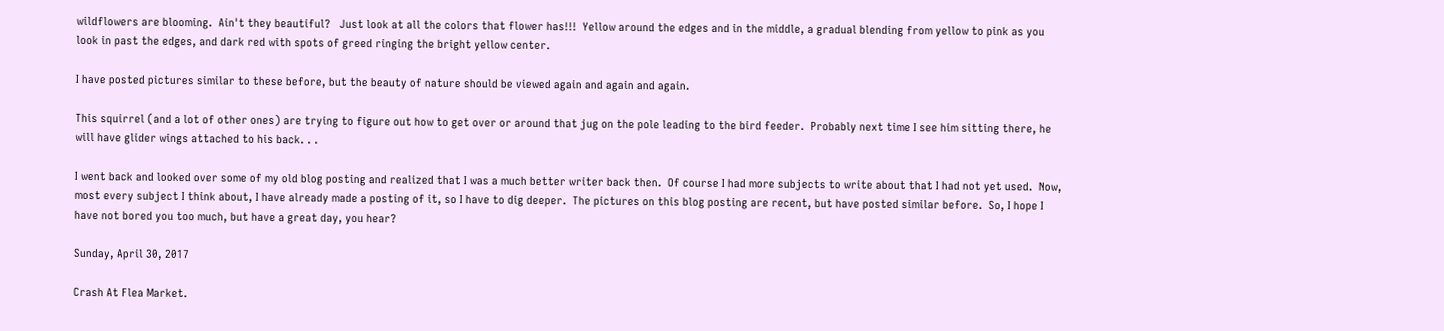wildflowers are blooming.  Ain't they beautiful?   Just look at all the colors that flower has!!!  Yellow around the edges and in the middle, a gradual blending from yellow to pink as you look in past the edges, and dark red with spots of greed ringing the bright yellow center.

I have posted pictures similar to these before, but the beauty of nature should be viewed again and again and again.

This squirrel (and a lot of other ones) are trying to figure out how to get over or around that jug on the pole leading to the bird feeder.  Probably next time I see him sitting there, he will have glider wings attached to his back. . .

I went back and looked over some of my old blog posting and realized that I was a much better writer back then.  Of course I had more subjects to write about that I had not yet used.  Now, most every subject I think about, I have already made a posting of it, so I have to dig deeper.  The pictures on this blog posting are recent, but have posted similar before.  So, I hope I have not bored you too much, but have a great day, you hear?

Sunday, April 30, 2017

Crash At Flea Market.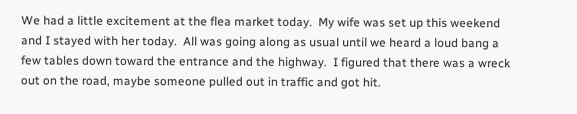We had a little excitement at the flea market today.  My wife was set up this weekend and I stayed with her today.  All was going along as usual until we heard a loud bang a few tables down toward the entrance and the highway.  I figured that there was a wreck out on the road, maybe someone pulled out in traffic and got hit.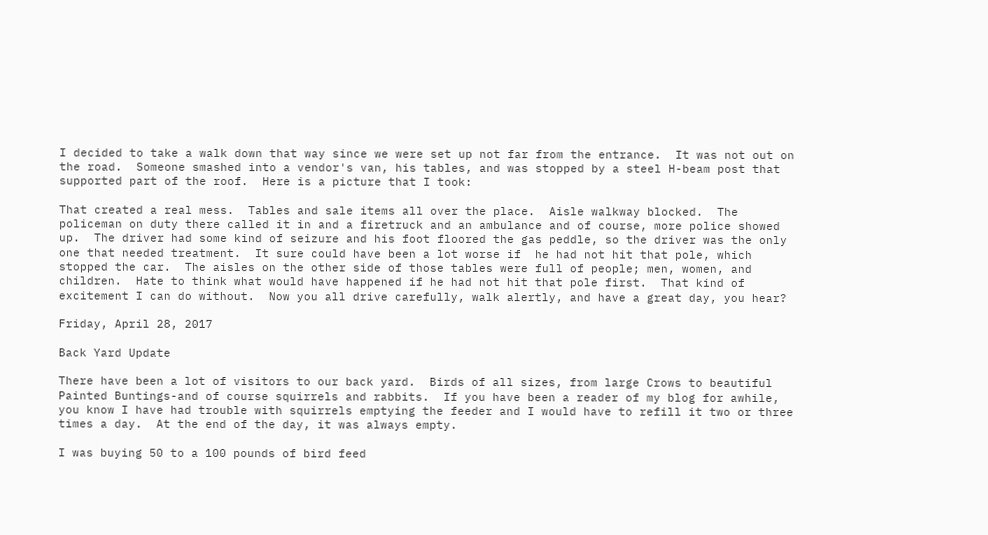I decided to take a walk down that way since we were set up not far from the entrance.  It was not out on the road.  Someone smashed into a vendor's van, his tables, and was stopped by a steel H-beam post that supported part of the roof.  Here is a picture that I took:

That created a real mess.  Tables and sale items all over the place.  Aisle walkway blocked.  The policeman on duty there called it in and a firetruck and an ambulance and of course, more police showed up.  The driver had some kind of seizure and his foot floored the gas peddle, so the driver was the only one that needed treatment.  It sure could have been a lot worse if  he had not hit that pole, which stopped the car.  The aisles on the other side of those tables were full of people; men, women, and children.  Hate to think what would have happened if he had not hit that pole first.  That kind of excitement I can do without.  Now you all drive carefully, walk alertly, and have a great day, you hear?

Friday, April 28, 2017

Back Yard Update

There have been a lot of visitors to our back yard.  Birds of all sizes, from large Crows to beautiful Painted Buntings-and of course squirrels and rabbits.  If you have been a reader of my blog for awhile, you know I have had trouble with squirrels emptying the feeder and I would have to refill it two or three times a day.  At the end of the day, it was always empty.

I was buying 50 to a 100 pounds of bird feed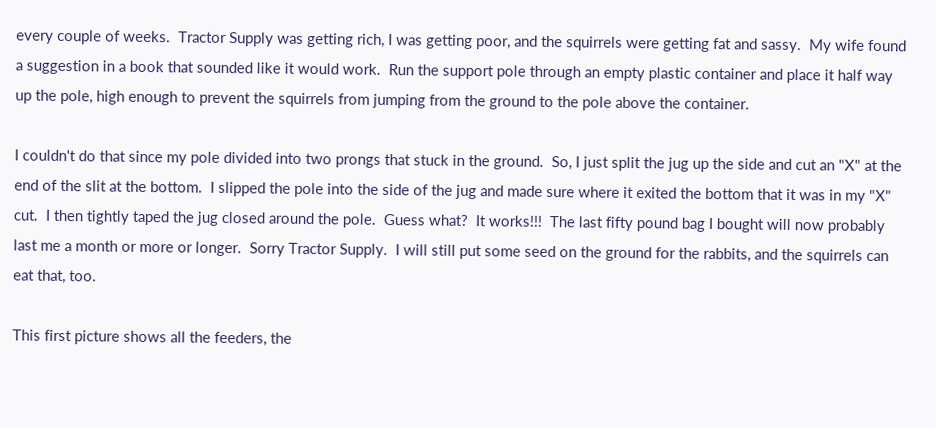every couple of weeks.  Tractor Supply was getting rich, I was getting poor, and the squirrels were getting fat and sassy.  My wife found a suggestion in a book that sounded like it would work.  Run the support pole through an empty plastic container and place it half way up the pole, high enough to prevent the squirrels from jumping from the ground to the pole above the container.

I couldn't do that since my pole divided into two prongs that stuck in the ground.  So, I just split the jug up the side and cut an "X" at the end of the slit at the bottom.  I slipped the pole into the side of the jug and made sure where it exited the bottom that it was in my "X" cut.  I then tightly taped the jug closed around the pole.  Guess what?  It works!!!  The last fifty pound bag I bought will now probably last me a month or more or longer.  Sorry Tractor Supply.  I will still put some seed on the ground for the rabbits, and the squirrels can eat that, too.

This first picture shows all the feeders, the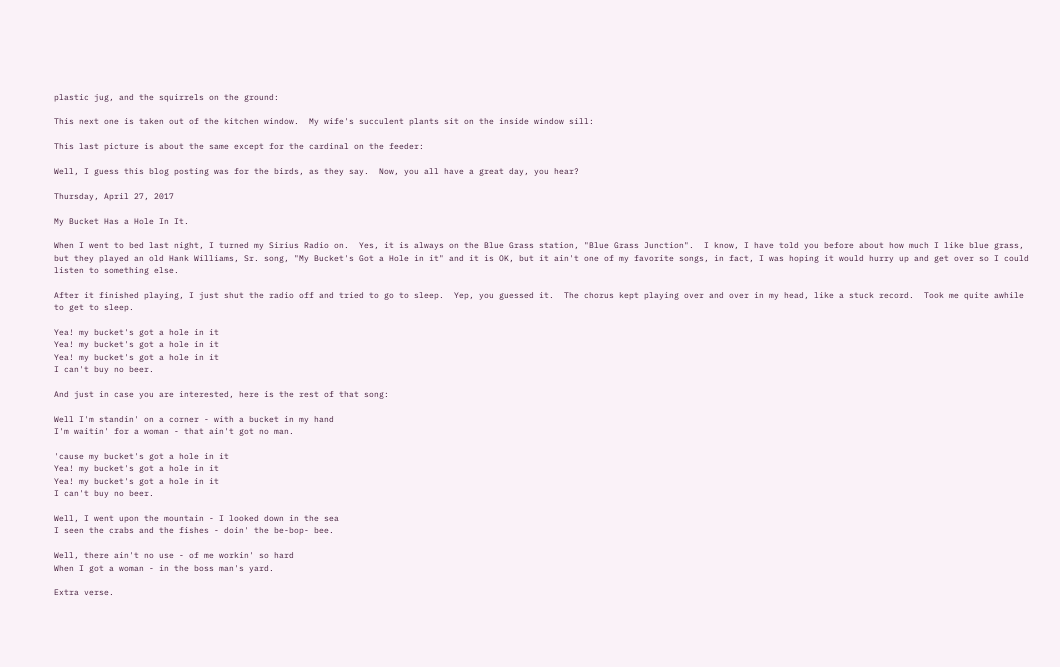plastic jug, and the squirrels on the ground:

This next one is taken out of the kitchen window.  My wife's succulent plants sit on the inside window sill:

This last picture is about the same except for the cardinal on the feeder:

Well, I guess this blog posting was for the birds, as they say.  Now, you all have a great day, you hear?

Thursday, April 27, 2017

My Bucket Has a Hole In It.

When I went to bed last night, I turned my Sirius Radio on.  Yes, it is always on the Blue Grass station, "Blue Grass Junction".  I know, I have told you before about how much I like blue grass, but they played an old Hank Williams, Sr. song, "My Bucket's Got a Hole in it" and it is OK, but it ain't one of my favorite songs, in fact, I was hoping it would hurry up and get over so I could listen to something else.

After it finished playing, I just shut the radio off and tried to go to sleep.  Yep, you guessed it.  The chorus kept playing over and over in my head, like a stuck record.  Took me quite awhile to get to sleep.

Yea! my bucket's got a hole in it
Yea! my bucket's got a hole in it
Yea! my bucket's got a hole in it
I can't buy no beer.

And just in case you are interested, here is the rest of that song:

Well I'm standin' on a corner - with a bucket in my hand
I'm waitin' for a woman - that ain't got no man.

'cause my bucket's got a hole in it
Yea! my bucket's got a hole in it
Yea! my bucket's got a hole in it
I can't buy no beer.

Well, I went upon the mountain - I looked down in the sea
I seen the crabs and the fishes - doin' the be-bop- bee.

Well, there ain't no use - of me workin' so hard
When I got a woman - in the boss man's yard.

Extra verse.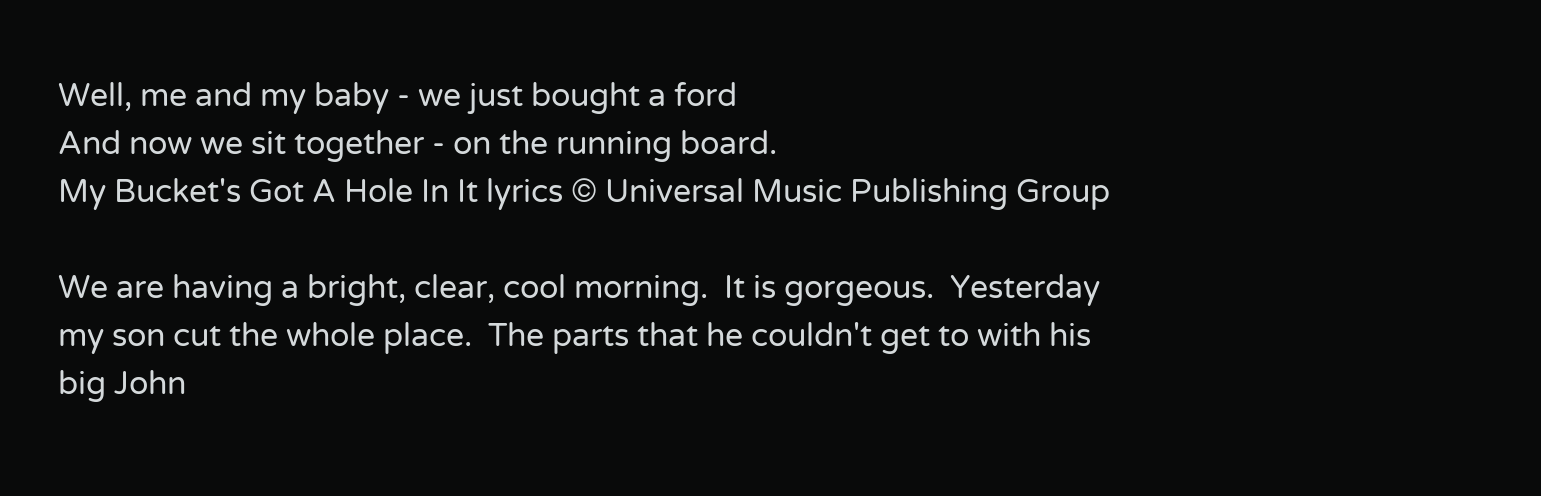Well, me and my baby - we just bought a ford
And now we sit together - on the running board.
My Bucket's Got A Hole In It lyrics © Universal Music Publishing Group

We are having a bright, clear, cool morning.  It is gorgeous.  Yesterday my son cut the whole place.  The parts that he couldn't get to with his big John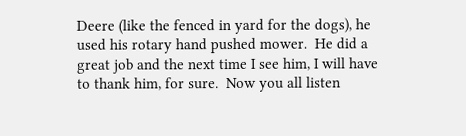Deere (like the fenced in yard for the dogs), he used his rotary hand pushed mower.  He did a great job and the next time I see him, I will have to thank him, for sure.  Now you all listen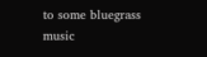to some bluegrass music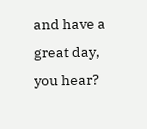and have a great day, you hear?